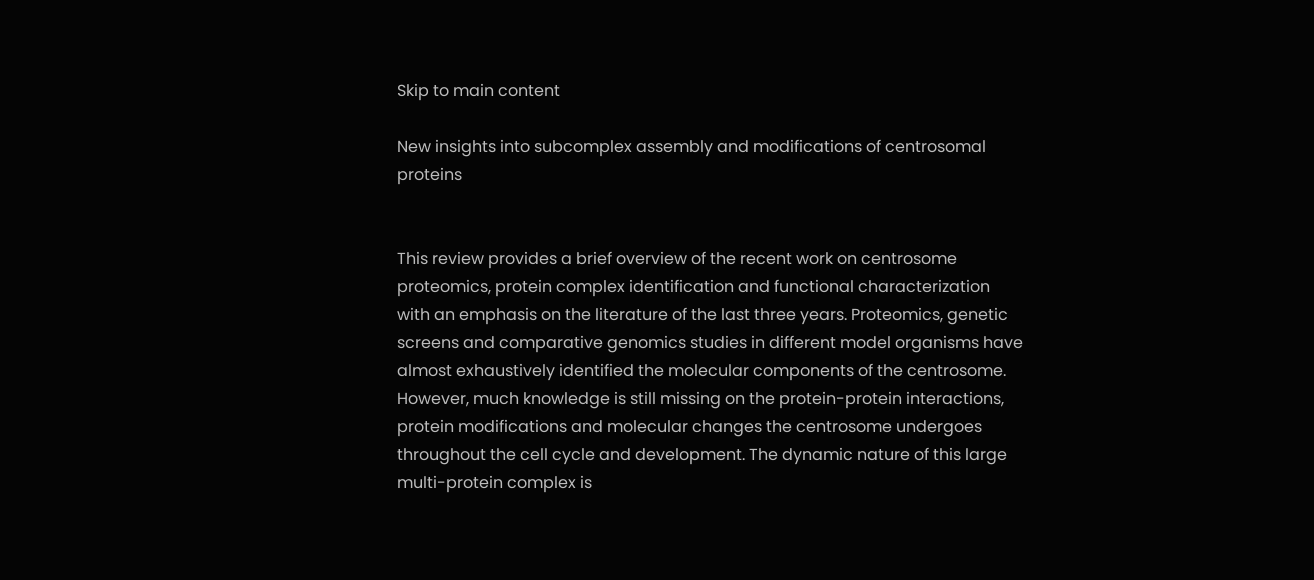Skip to main content

New insights into subcomplex assembly and modifications of centrosomal proteins


This review provides a brief overview of the recent work on centrosome proteomics, protein complex identification and functional characterization with an emphasis on the literature of the last three years. Proteomics, genetic screens and comparative genomics studies in different model organisms have almost exhaustively identified the molecular components of the centrosome. However, much knowledge is still missing on the protein-protein interactions, protein modifications and molecular changes the centrosome undergoes throughout the cell cycle and development. The dynamic nature of this large multi-protein complex is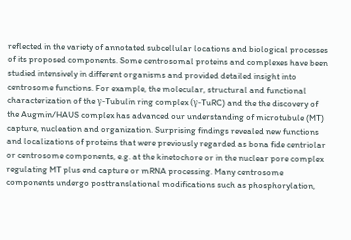reflected in the variety of annotated subcellular locations and biological processes of its proposed components. Some centrosomal proteins and complexes have been studied intensively in different organisms and provided detailed insight into centrosome functions. For example, the molecular, structural and functional characterization of the γ-Tubulin ring complex (γ-TuRC) and the the discovery of the Augmin/HAUS complex has advanced our understanding of microtubule (MT) capture, nucleation and organization. Surprising findings revealed new functions and localizations of proteins that were previously regarded as bona fide centriolar or centrosome components, e.g. at the kinetochore or in the nuclear pore complex regulating MT plus end capture or mRNA processing. Many centrosome components undergo posttranslational modifications such as phosphorylation,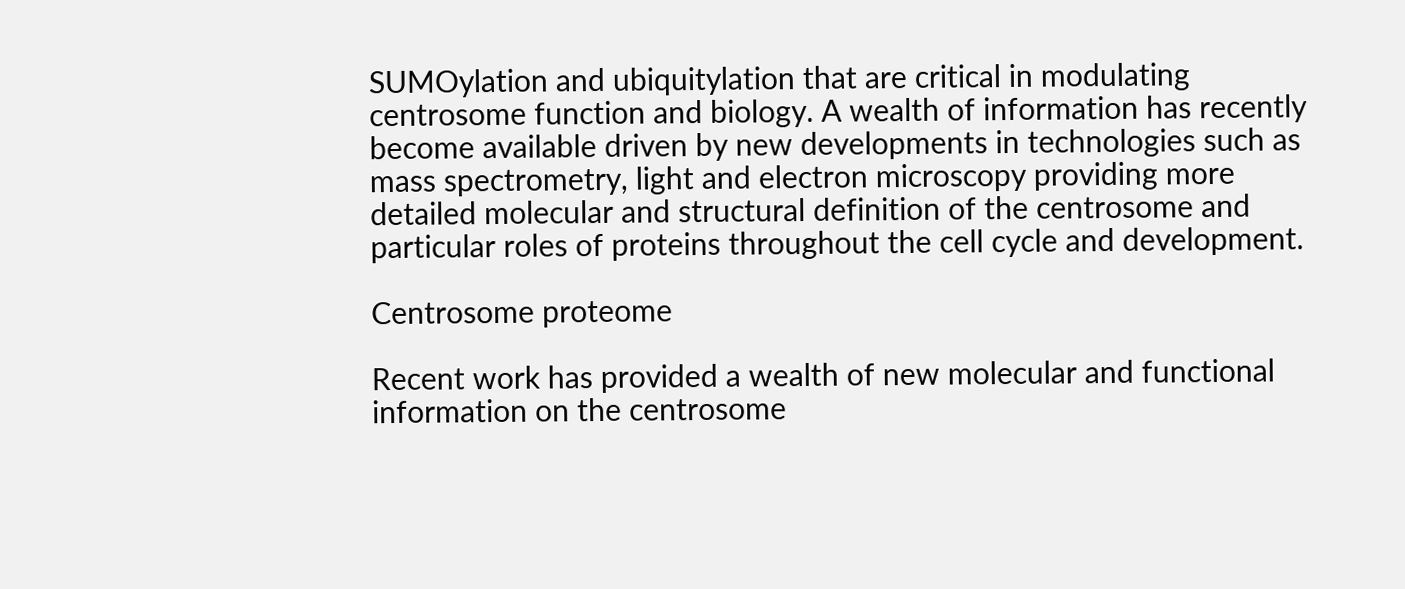SUMOylation and ubiquitylation that are critical in modulating centrosome function and biology. A wealth of information has recently become available driven by new developments in technologies such as mass spectrometry, light and electron microscopy providing more detailed molecular and structural definition of the centrosome and particular roles of proteins throughout the cell cycle and development.

Centrosome proteome

Recent work has provided a wealth of new molecular and functional information on the centrosome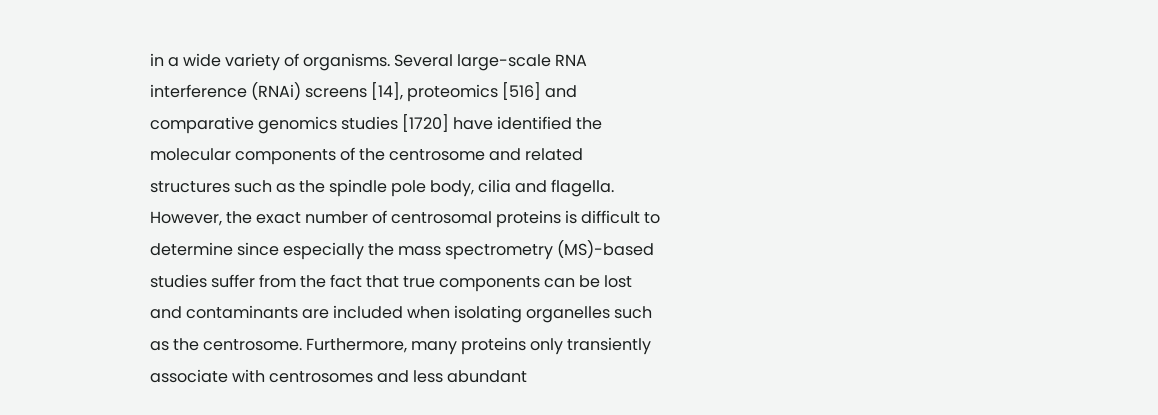in a wide variety of organisms. Several large-scale RNA interference (RNAi) screens [14], proteomics [516] and comparative genomics studies [1720] have identified the molecular components of the centrosome and related structures such as the spindle pole body, cilia and flagella. However, the exact number of centrosomal proteins is difficult to determine since especially the mass spectrometry (MS)-based studies suffer from the fact that true components can be lost and contaminants are included when isolating organelles such as the centrosome. Furthermore, many proteins only transiently associate with centrosomes and less abundant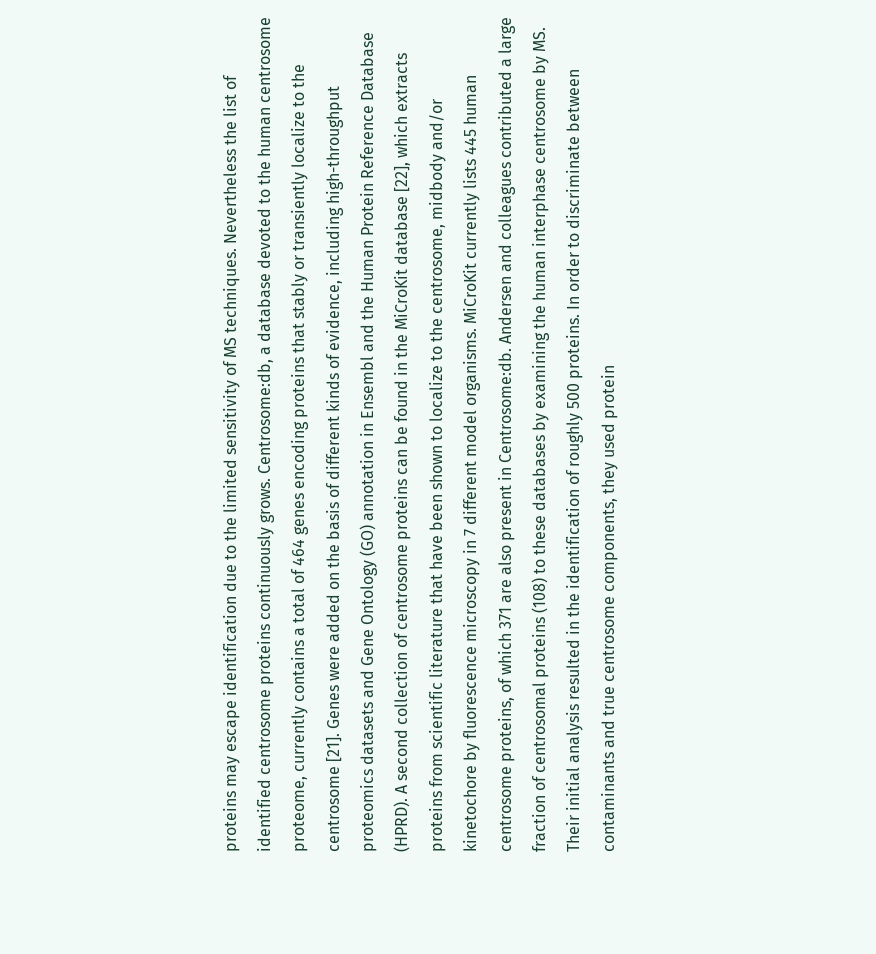proteins may escape identification due to the limited sensitivity of MS techniques. Nevertheless the list of identified centrosome proteins continuously grows. Centrosome:db, a database devoted to the human centrosome proteome, currently contains a total of 464 genes encoding proteins that stably or transiently localize to the centrosome [21]. Genes were added on the basis of different kinds of evidence, including high-throughput proteomics datasets and Gene Ontology (GO) annotation in Ensembl and the Human Protein Reference Database (HPRD). A second collection of centrosome proteins can be found in the MiCroKit database [22], which extracts proteins from scientific literature that have been shown to localize to the centrosome, midbody and/or kinetochore by fluorescence microscopy in 7 different model organisms. MiCroKit currently lists 445 human centrosome proteins, of which 371 are also present in Centrosome:db. Andersen and colleagues contributed a large fraction of centrosomal proteins (108) to these databases by examining the human interphase centrosome by MS. Their initial analysis resulted in the identification of roughly 500 proteins. In order to discriminate between contaminants and true centrosome components, they used protein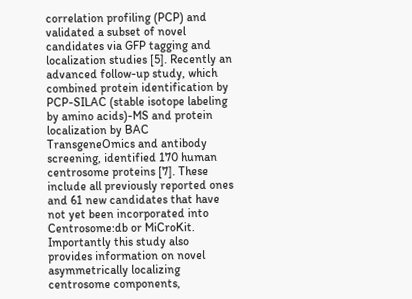correlation profiling (PCP) and validated a subset of novel candidates via GFP tagging and localization studies [5]. Recently an advanced follow-up study, which combined protein identification by PCP-SILAC (stable isotope labeling by amino acids)-MS and protein localization by BAC TransgeneOmics and antibody screening, identified 170 human centrosome proteins [7]. These include all previously reported ones and 61 new candidates that have not yet been incorporated into Centrosome:db or MiCroKit. Importantly this study also provides information on novel asymmetrically localizing centrosome components,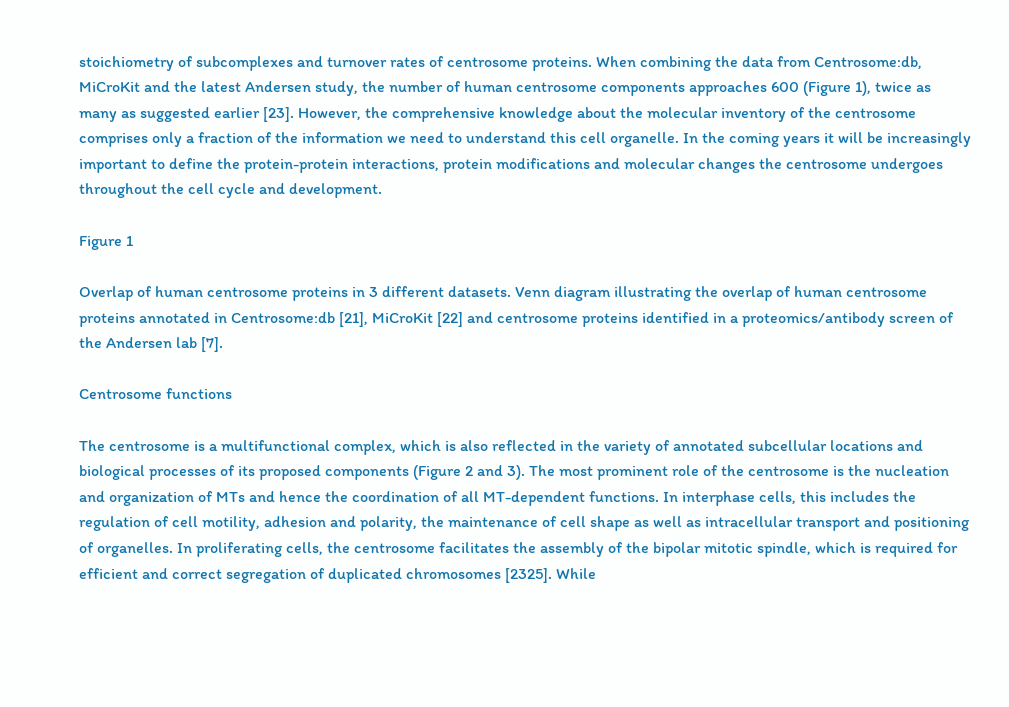stoichiometry of subcomplexes and turnover rates of centrosome proteins. When combining the data from Centrosome:db, MiCroKit and the latest Andersen study, the number of human centrosome components approaches 600 (Figure 1), twice as many as suggested earlier [23]. However, the comprehensive knowledge about the molecular inventory of the centrosome comprises only a fraction of the information we need to understand this cell organelle. In the coming years it will be increasingly important to define the protein-protein interactions, protein modifications and molecular changes the centrosome undergoes throughout the cell cycle and development.

Figure 1

Overlap of human centrosome proteins in 3 different datasets. Venn diagram illustrating the overlap of human centrosome proteins annotated in Centrosome:db [21], MiCroKit [22] and centrosome proteins identified in a proteomics/antibody screen of the Andersen lab [7].

Centrosome functions

The centrosome is a multifunctional complex, which is also reflected in the variety of annotated subcellular locations and biological processes of its proposed components (Figure 2 and 3). The most prominent role of the centrosome is the nucleation and organization of MTs and hence the coordination of all MT-dependent functions. In interphase cells, this includes the regulation of cell motility, adhesion and polarity, the maintenance of cell shape as well as intracellular transport and positioning of organelles. In proliferating cells, the centrosome facilitates the assembly of the bipolar mitotic spindle, which is required for efficient and correct segregation of duplicated chromosomes [2325]. While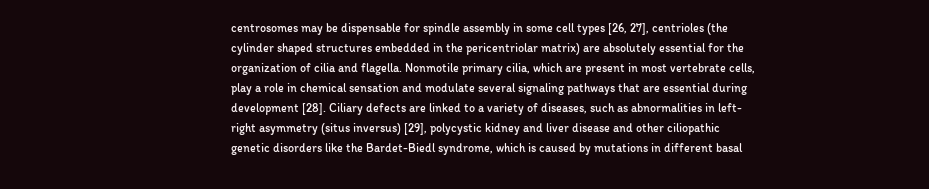centrosomes may be dispensable for spindle assembly in some cell types [26, 27], centrioles (the cylinder shaped structures embedded in the pericentriolar matrix) are absolutely essential for the organization of cilia and flagella. Nonmotile primary cilia, which are present in most vertebrate cells, play a role in chemical sensation and modulate several signaling pathways that are essential during development [28]. Ciliary defects are linked to a variety of diseases, such as abnormalities in left-right asymmetry (situs inversus) [29], polycystic kidney and liver disease and other ciliopathic genetic disorders like the Bardet-Biedl syndrome, which is caused by mutations in different basal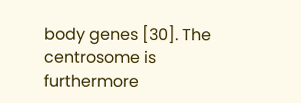body genes [30]. The centrosome is furthermore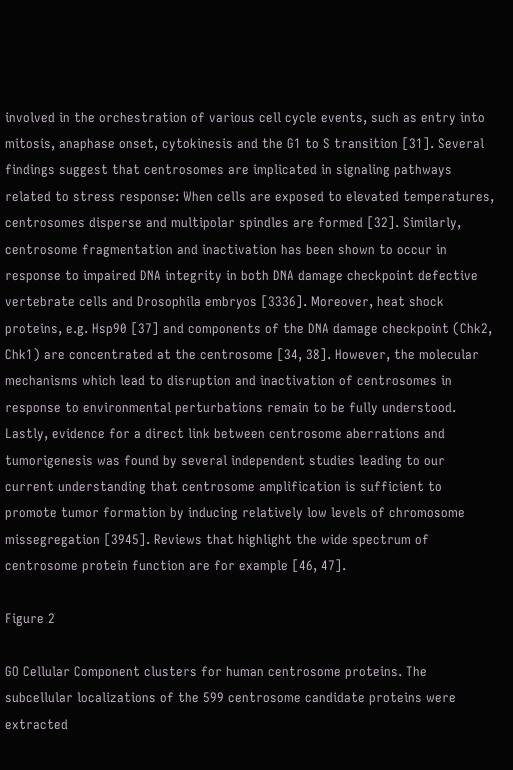involved in the orchestration of various cell cycle events, such as entry into mitosis, anaphase onset, cytokinesis and the G1 to S transition [31]. Several findings suggest that centrosomes are implicated in signaling pathways related to stress response: When cells are exposed to elevated temperatures, centrosomes disperse and multipolar spindles are formed [32]. Similarly, centrosome fragmentation and inactivation has been shown to occur in response to impaired DNA integrity in both DNA damage checkpoint defective vertebrate cells and Drosophila embryos [3336]. Moreover, heat shock proteins, e.g. Hsp90 [37] and components of the DNA damage checkpoint (Chk2, Chk1) are concentrated at the centrosome [34, 38]. However, the molecular mechanisms which lead to disruption and inactivation of centrosomes in response to environmental perturbations remain to be fully understood. Lastly, evidence for a direct link between centrosome aberrations and tumorigenesis was found by several independent studies leading to our current understanding that centrosome amplification is sufficient to promote tumor formation by inducing relatively low levels of chromosome missegregation [3945]. Reviews that highlight the wide spectrum of centrosome protein function are for example [46, 47].

Figure 2

GO Cellular Component clusters for human centrosome proteins. The subcellular localizations of the 599 centrosome candidate proteins were extracted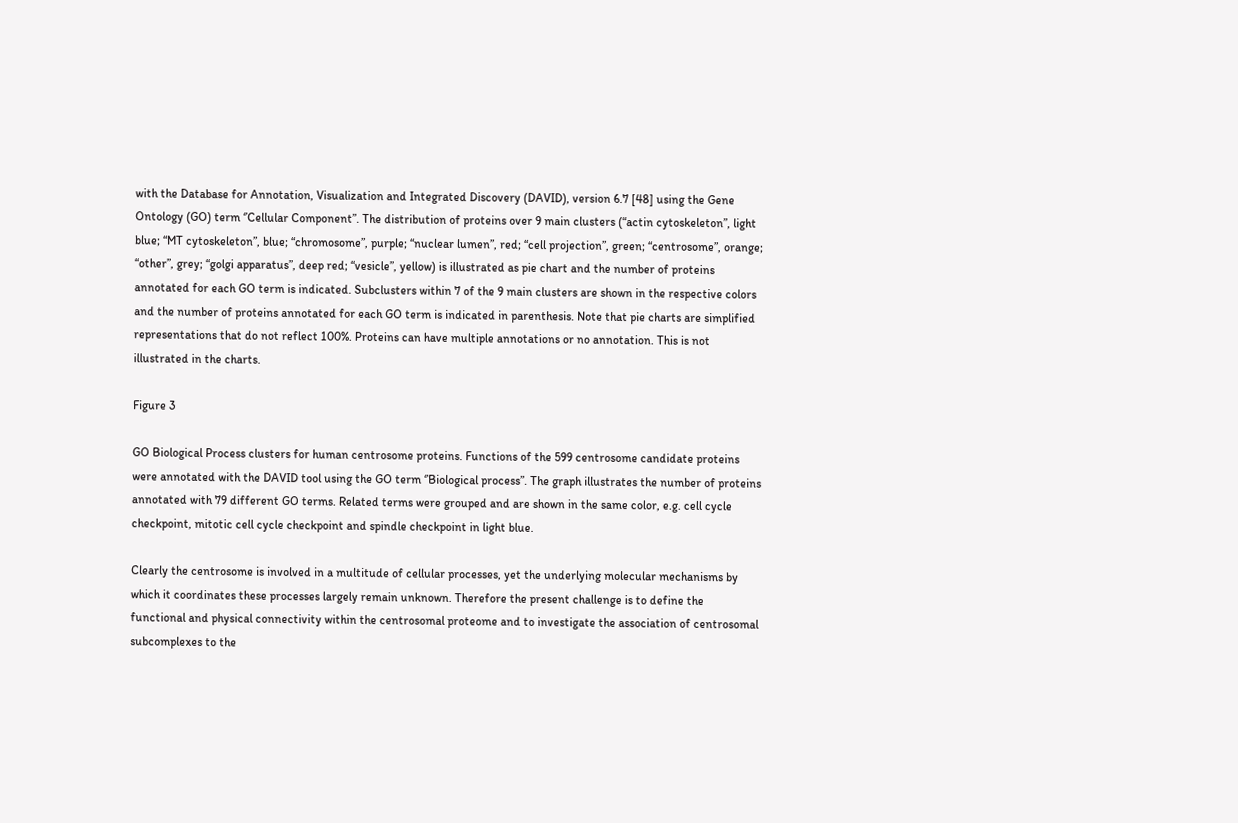with the Database for Annotation, Visualization and Integrated Discovery (DAVID), version 6.7 [48] using the Gene Ontology (GO) term ‘’Cellular Component”. The distribution of proteins over 9 main clusters (“actin cytoskeleton”, light blue; “MT cytoskeleton”, blue; “chromosome”, purple; “nuclear lumen”, red; “cell projection”, green; “centrosome”, orange; “other”, grey; “golgi apparatus”, deep red; “vesicle”, yellow) is illustrated as pie chart and the number of proteins annotated for each GO term is indicated. Subclusters within 7 of the 9 main clusters are shown in the respective colors and the number of proteins annotated for each GO term is indicated in parenthesis. Note that pie charts are simplified representations that do not reflect 100%. Proteins can have multiple annotations or no annotation. This is not illustrated in the charts.

Figure 3

GO Biological Process clusters for human centrosome proteins. Functions of the 599 centrosome candidate proteins were annotated with the DAVID tool using the GO term ‘’Biological process”. The graph illustrates the number of proteins annotated with 79 different GO terms. Related terms were grouped and are shown in the same color, e.g. cell cycle checkpoint, mitotic cell cycle checkpoint and spindle checkpoint in light blue.

Clearly the centrosome is involved in a multitude of cellular processes, yet the underlying molecular mechanisms by which it coordinates these processes largely remain unknown. Therefore the present challenge is to define the functional and physical connectivity within the centrosomal proteome and to investigate the association of centrosomal subcomplexes to the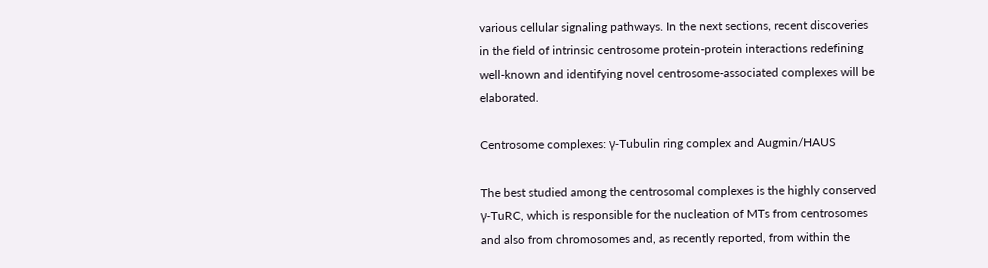various cellular signaling pathways. In the next sections, recent discoveries in the field of intrinsic centrosome protein-protein interactions redefining well-known and identifying novel centrosome-associated complexes will be elaborated.

Centrosome complexes: γ-Tubulin ring complex and Augmin/HAUS

The best studied among the centrosomal complexes is the highly conserved γ-TuRC, which is responsible for the nucleation of MTs from centrosomes and also from chromosomes and, as recently reported, from within the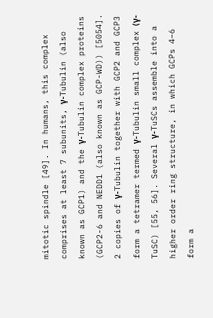mitotic spindle [49]. In humans, this complex comprises at least 7 subunits, γ-Tubulin (also known as GCP1) and the γ-Tubulin complex proteins (GCP2-6 and NEDD1 (also known as GCP-WD)) [5054]. 2 copies of γ-Tubulin together with GCP2 and GCP3 form a tetramer termed γ-Tubulin small complex (γ-TuSC) [55, 56]. Several γ-TuSCs assemble into a higher order ring structure, in which GCPs 4–6 form a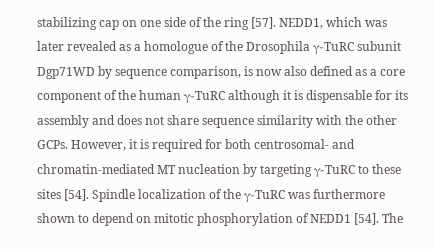stabilizing cap on one side of the ring [57]. NEDD1, which was later revealed as a homologue of the Drosophila γ-TuRC subunit Dgp71WD by sequence comparison, is now also defined as a core component of the human γ-TuRC although it is dispensable for its assembly and does not share sequence similarity with the other GCPs. However, it is required for both centrosomal- and chromatin-mediated MT nucleation by targeting γ-TuRC to these sites [54]. Spindle localization of the γ-TuRC was furthermore shown to depend on mitotic phosphorylation of NEDD1 [54]. The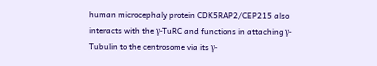human microcephaly protein CDK5RAP2/CEP215 also interacts with the γ-TuRC and functions in attaching γ-Tubulin to the centrosome via its γ-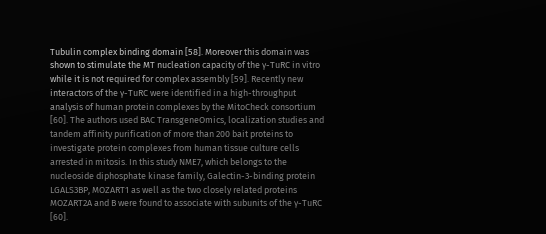Tubulin complex binding domain [58]. Moreover this domain was shown to stimulate the MT nucleation capacity of the γ-TuRC in vitro while it is not required for complex assembly [59]. Recently new interactors of the γ-TuRC were identified in a high-throughput analysis of human protein complexes by the MitoCheck consortium [60]. The authors used BAC TransgeneOmics, localization studies and tandem affinity purification of more than 200 bait proteins to investigate protein complexes from human tissue culture cells arrested in mitosis. In this study NME7, which belongs to the nucleoside diphosphate kinase family, Galectin-3-binding protein LGALS3BP, MOZART1 as well as the two closely related proteins MOZART2A and B were found to associate with subunits of the γ-TuRC [60].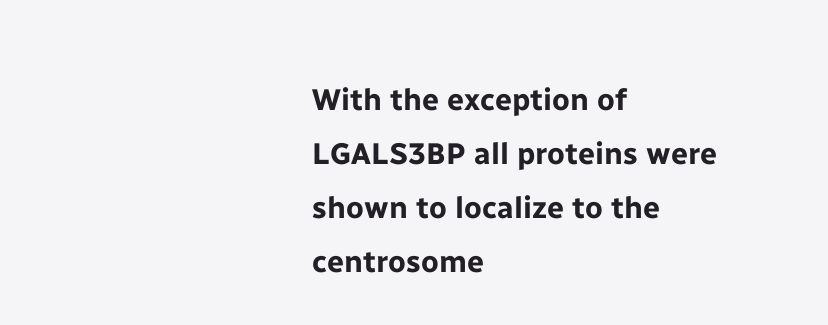With the exception of LGALS3BP all proteins were shown to localize to the centrosome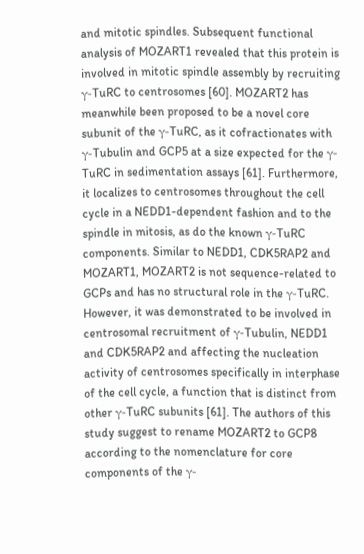and mitotic spindles. Subsequent functional analysis of MOZART1 revealed that this protein is involved in mitotic spindle assembly by recruiting γ-TuRC to centrosomes [60]. MOZART2 has meanwhile been proposed to be a novel core subunit of the γ-TuRC, as it cofractionates with γ-Tubulin and GCP5 at a size expected for the γ-TuRC in sedimentation assays [61]. Furthermore, it localizes to centrosomes throughout the cell cycle in a NEDD1-dependent fashion and to the spindle in mitosis, as do the known γ-TuRC components. Similar to NEDD1, CDK5RAP2 and MOZART1, MOZART2 is not sequence-related to GCPs and has no structural role in the γ-TuRC. However, it was demonstrated to be involved in centrosomal recruitment of γ-Tubulin, NEDD1 and CDK5RAP2 and affecting the nucleation activity of centrosomes specifically in interphase of the cell cycle, a function that is distinct from other γ-TuRC subunits [61]. The authors of this study suggest to rename MOZART2 to GCP8 according to the nomenclature for core components of the γ-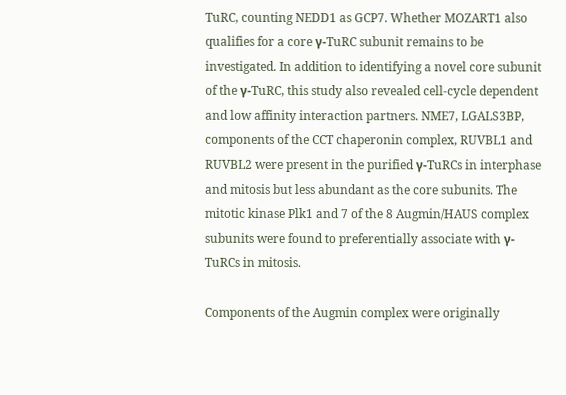TuRC, counting NEDD1 as GCP7. Whether MOZART1 also qualifies for a core γ-TuRC subunit remains to be investigated. In addition to identifying a novel core subunit of the γ-TuRC, this study also revealed cell-cycle dependent and low affinity interaction partners. NME7, LGALS3BP, components of the CCT chaperonin complex, RUVBL1 and RUVBL2 were present in the purified γ-TuRCs in interphase and mitosis but less abundant as the core subunits. The mitotic kinase Plk1 and 7 of the 8 Augmin/HAUS complex subunits were found to preferentially associate with γ-TuRCs in mitosis.

Components of the Augmin complex were originally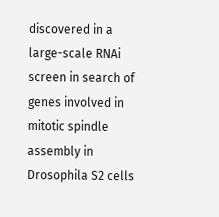discovered in a large-scale RNAi screen in search of genes involved in mitotic spindle assembly in Drosophila S2 cells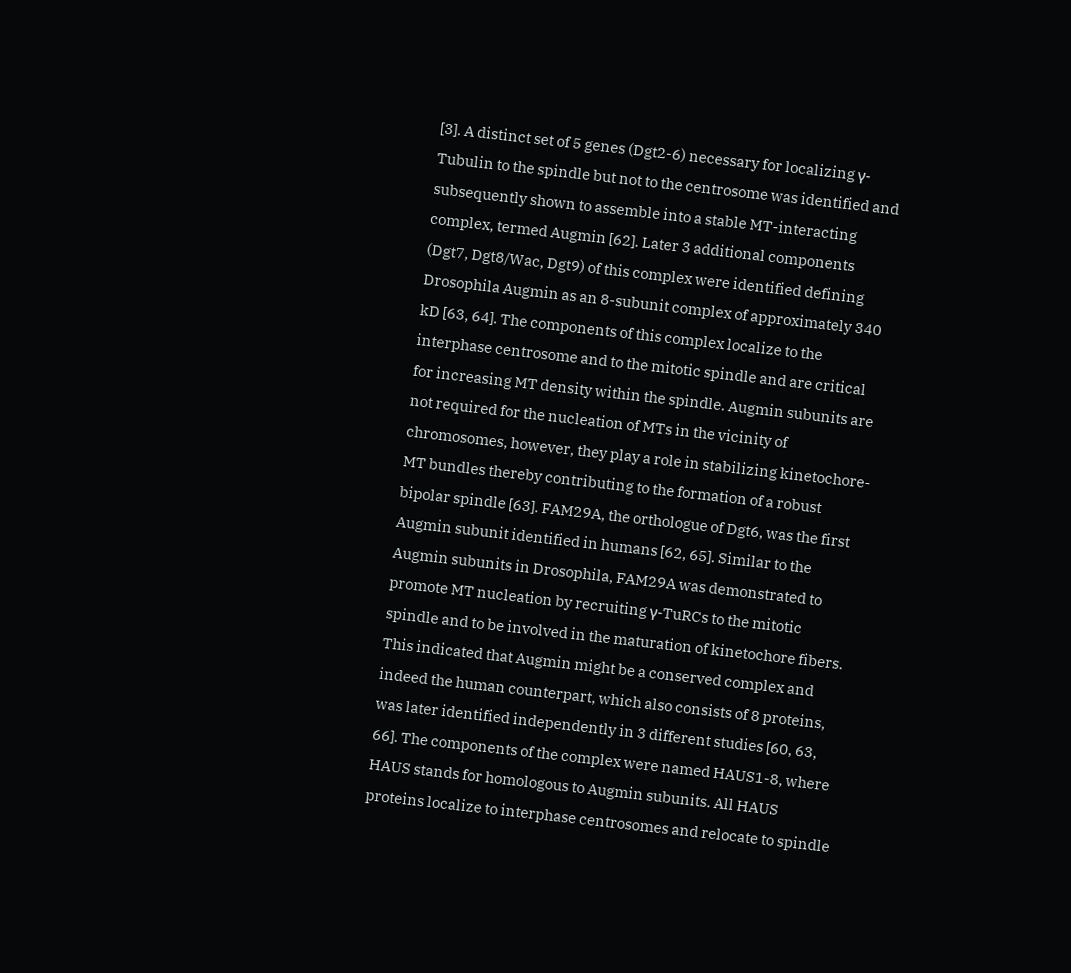[3]. A distinct set of 5 genes (Dgt2-6) necessary for localizing γ-Tubulin to the spindle but not to the centrosome was identified and subsequently shown to assemble into a stable MT-interacting complex, termed Augmin [62]. Later 3 additional components (Dgt7, Dgt8/Wac, Dgt9) of this complex were identified defining Drosophila Augmin as an 8-subunit complex of approximately 340 kD [63, 64]. The components of this complex localize to the interphase centrosome and to the mitotic spindle and are critical for increasing MT density within the spindle. Augmin subunits are not required for the nucleation of MTs in the vicinity of chromosomes, however, they play a role in stabilizing kinetochore-MT bundles thereby contributing to the formation of a robust bipolar spindle [63]. FAM29A, the orthologue of Dgt6, was the first Augmin subunit identified in humans [62, 65]. Similar to the Augmin subunits in Drosophila, FAM29A was demonstrated to promote MT nucleation by recruiting γ-TuRCs to the mitotic spindle and to be involved in the maturation of kinetochore fibers. This indicated that Augmin might be a conserved complex and indeed the human counterpart, which also consists of 8 proteins, was later identified independently in 3 different studies [60, 63, 66]. The components of the complex were named HAUS1-8, where HAUS stands for homologous to Augmin subunits. All HAUS proteins localize to interphase centrosomes and relocate to spindle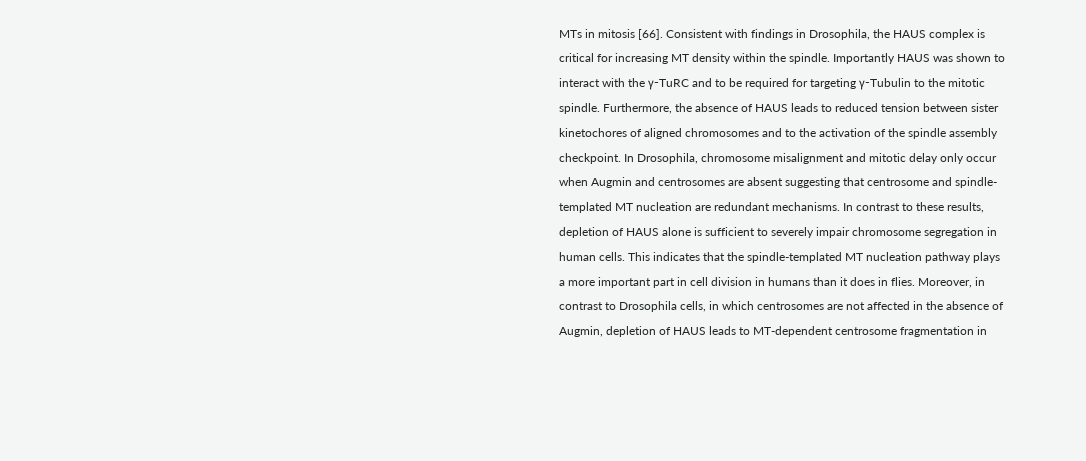MTs in mitosis [66]. Consistent with findings in Drosophila, the HAUS complex is critical for increasing MT density within the spindle. Importantly HAUS was shown to interact with the γ-TuRC and to be required for targeting γ-Tubulin to the mitotic spindle. Furthermore, the absence of HAUS leads to reduced tension between sister kinetochores of aligned chromosomes and to the activation of the spindle assembly checkpoint. In Drosophila, chromosome misalignment and mitotic delay only occur when Augmin and centrosomes are absent suggesting that centrosome and spindle-templated MT nucleation are redundant mechanisms. In contrast to these results, depletion of HAUS alone is sufficient to severely impair chromosome segregation in human cells. This indicates that the spindle-templated MT nucleation pathway plays a more important part in cell division in humans than it does in flies. Moreover, in contrast to Drosophila cells, in which centrosomes are not affected in the absence of Augmin, depletion of HAUS leads to MT-dependent centrosome fragmentation in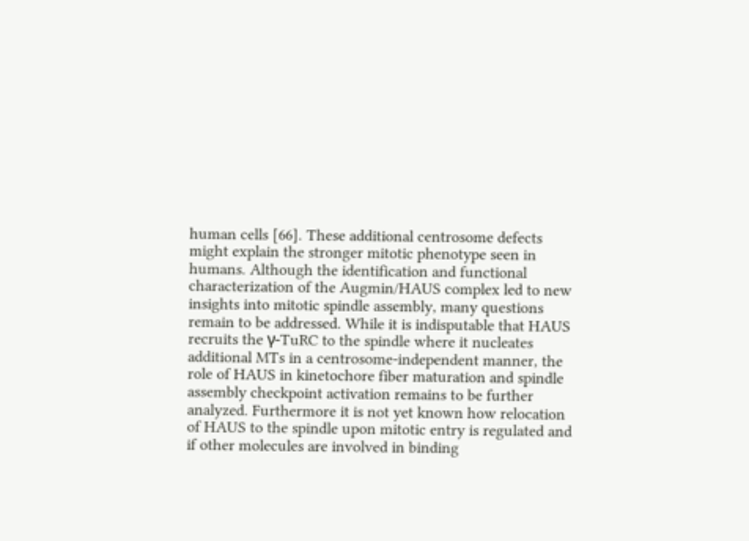human cells [66]. These additional centrosome defects might explain the stronger mitotic phenotype seen in humans. Although the identification and functional characterization of the Augmin/HAUS complex led to new insights into mitotic spindle assembly, many questions remain to be addressed. While it is indisputable that HAUS recruits the γ-TuRC to the spindle where it nucleates additional MTs in a centrosome-independent manner, the role of HAUS in kinetochore fiber maturation and spindle assembly checkpoint activation remains to be further analyzed. Furthermore it is not yet known how relocation of HAUS to the spindle upon mitotic entry is regulated and if other molecules are involved in binding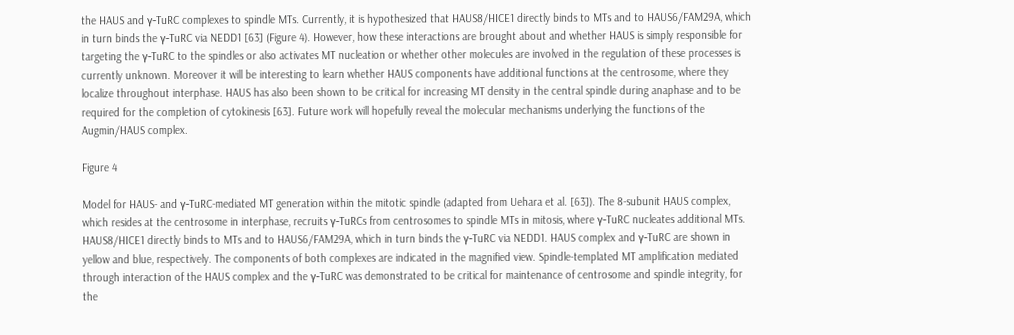the HAUS and γ-TuRC complexes to spindle MTs. Currently, it is hypothesized that HAUS8/HICE1 directly binds to MTs and to HAUS6/FAM29A, which in turn binds the γ-TuRC via NEDD1 [63] (Figure 4). However, how these interactions are brought about and whether HAUS is simply responsible for targeting the γ-TuRC to the spindles or also activates MT nucleation or whether other molecules are involved in the regulation of these processes is currently unknown. Moreover it will be interesting to learn whether HAUS components have additional functions at the centrosome, where they localize throughout interphase. HAUS has also been shown to be critical for increasing MT density in the central spindle during anaphase and to be required for the completion of cytokinesis [63]. Future work will hopefully reveal the molecular mechanisms underlying the functions of the Augmin/HAUS complex.

Figure 4

Model for HAUS- and γ-TuRC-mediated MT generation within the mitotic spindle (adapted from Uehara et al. [63]). The 8-subunit HAUS complex, which resides at the centrosome in interphase, recruits γ-TuRCs from centrosomes to spindle MTs in mitosis, where γ-TuRC nucleates additional MTs. HAUS8/HICE1 directly binds to MTs and to HAUS6/FAM29A, which in turn binds the γ-TuRC via NEDD1. HAUS complex and γ-TuRC are shown in yellow and blue, respectively. The components of both complexes are indicated in the magnified view. Spindle-templated MT amplification mediated through interaction of the HAUS complex and the γ-TuRC was demonstrated to be critical for maintenance of centrosome and spindle integrity, for the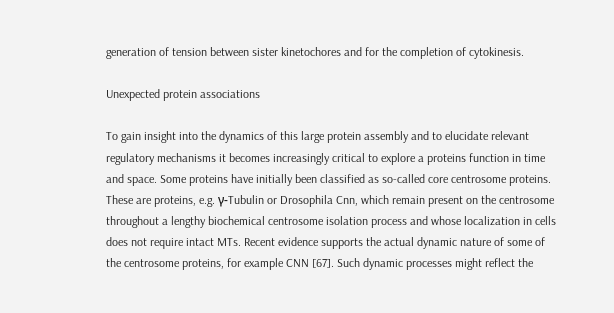generation of tension between sister kinetochores and for the completion of cytokinesis.

Unexpected protein associations

To gain insight into the dynamics of this large protein assembly and to elucidate relevant regulatory mechanisms it becomes increasingly critical to explore a proteins function in time and space. Some proteins have initially been classified as so-called core centrosome proteins. These are proteins, e.g. γ-Tubulin or Drosophila Cnn, which remain present on the centrosome throughout a lengthy biochemical centrosome isolation process and whose localization in cells does not require intact MTs. Recent evidence supports the actual dynamic nature of some of the centrosome proteins, for example CNN [67]. Such dynamic processes might reflect the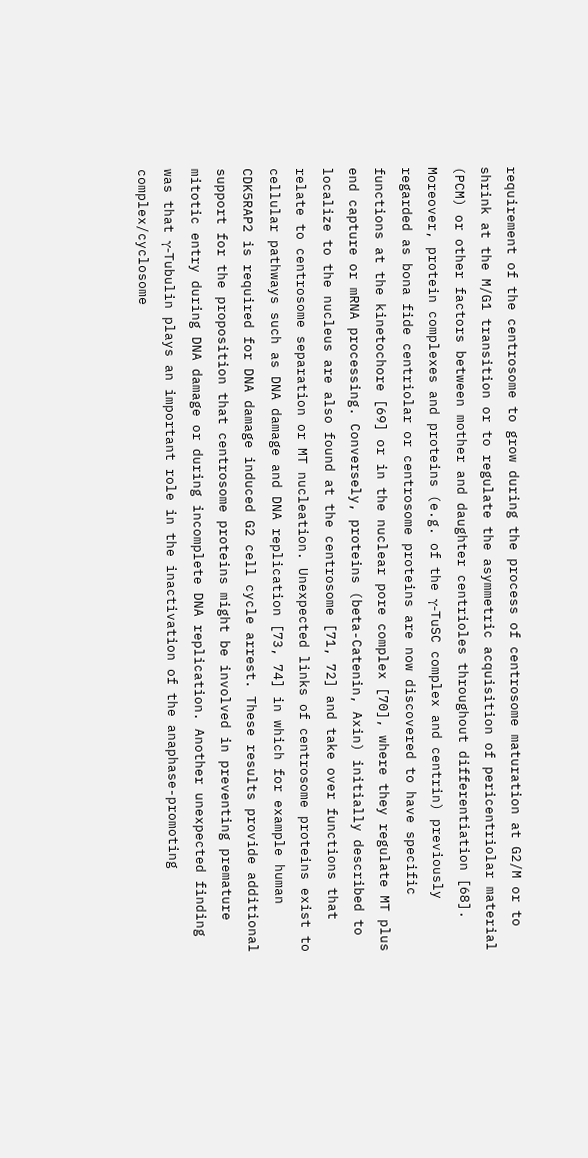requirement of the centrosome to grow during the process of centrosome maturation at G2/M or to shrink at the M/G1 transition or to regulate the asymmetric acquisition of pericentriolar material (PCM) or other factors between mother and daughter centrioles throughout differentiation [68]. Moreover, protein complexes and proteins (e.g. of the γ-TuSC complex and centrin) previously regarded as bona fide centriolar or centrosome proteins are now discovered to have specific functions at the kinetochore [69] or in the nuclear pore complex [70], where they regulate MT plus end capture or mRNA processing. Conversely, proteins (beta-Catenin, Axin) initially described to localize to the nucleus are also found at the centrosome [71, 72] and take over functions that relate to centrosome separation or MT nucleation. Unexpected links of centrosome proteins exist to cellular pathways such as DNA damage and DNA replication [73, 74] in which for example human CDK5RAP2 is required for DNA damage induced G2 cell cycle arrest. These results provide additional support for the proposition that centrosome proteins might be involved in preventing premature mitotic entry during DNA damage or during incomplete DNA replication. Another unexpected finding was that γ-Tubulin plays an important role in the inactivation of the anaphase-promoting complex/cyclosome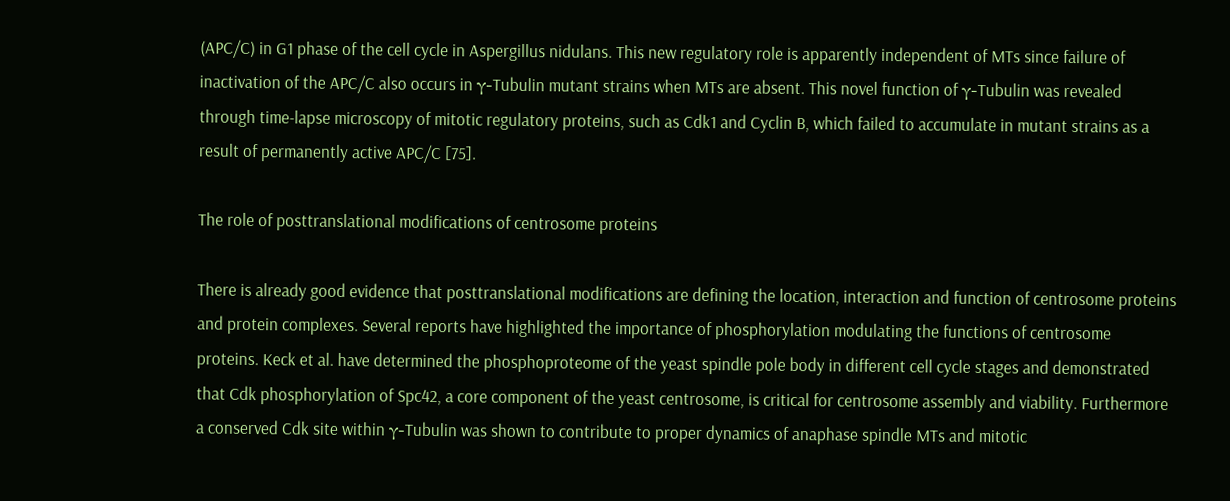(APC/C) in G1 phase of the cell cycle in Aspergillus nidulans. This new regulatory role is apparently independent of MTs since failure of inactivation of the APC/C also occurs in γ-Tubulin mutant strains when MTs are absent. This novel function of γ-Tubulin was revealed through time-lapse microscopy of mitotic regulatory proteins, such as Cdk1 and Cyclin B, which failed to accumulate in mutant strains as a result of permanently active APC/C [75].

The role of posttranslational modifications of centrosome proteins

There is already good evidence that posttranslational modifications are defining the location, interaction and function of centrosome proteins and protein complexes. Several reports have highlighted the importance of phosphorylation modulating the functions of centrosome proteins. Keck et al. have determined the phosphoproteome of the yeast spindle pole body in different cell cycle stages and demonstrated that Cdk phosphorylation of Spc42, a core component of the yeast centrosome, is critical for centrosome assembly and viability. Furthermore a conserved Cdk site within γ-Tubulin was shown to contribute to proper dynamics of anaphase spindle MTs and mitotic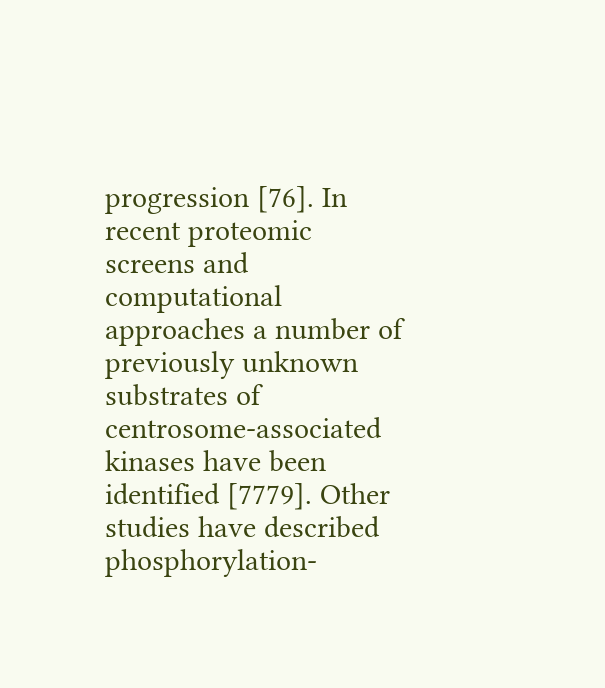progression [76]. In recent proteomic screens and computational approaches a number of previously unknown substrates of centrosome-associated kinases have been identified [7779]. Other studies have described phosphorylation-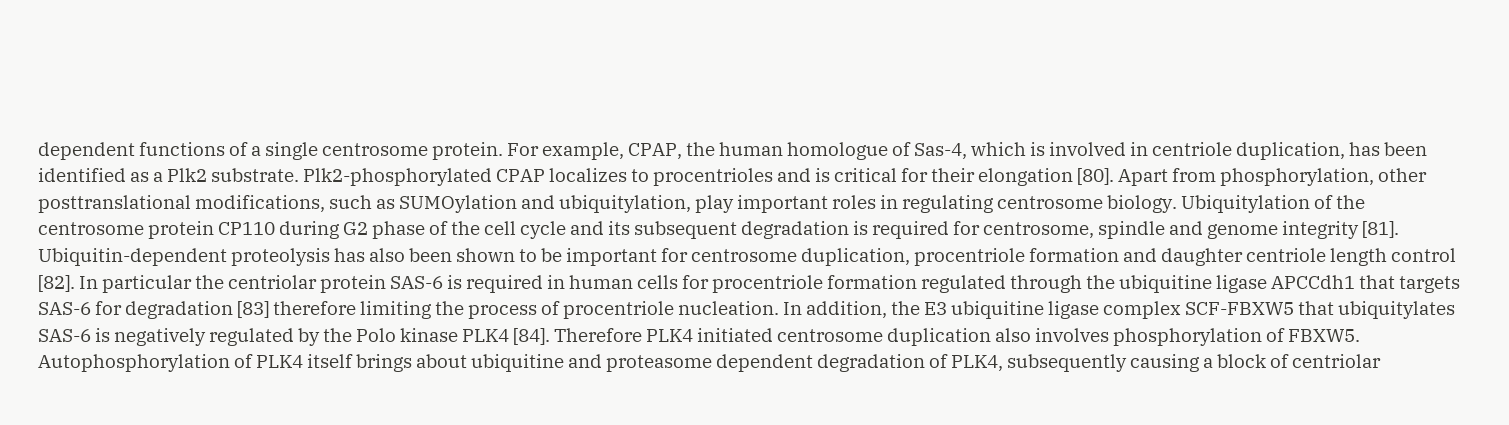dependent functions of a single centrosome protein. For example, CPAP, the human homologue of Sas-4, which is involved in centriole duplication, has been identified as a Plk2 substrate. Plk2-phosphorylated CPAP localizes to procentrioles and is critical for their elongation [80]. Apart from phosphorylation, other posttranslational modifications, such as SUMOylation and ubiquitylation, play important roles in regulating centrosome biology. Ubiquitylation of the centrosome protein CP110 during G2 phase of the cell cycle and its subsequent degradation is required for centrosome, spindle and genome integrity [81]. Ubiquitin-dependent proteolysis has also been shown to be important for centrosome duplication, procentriole formation and daughter centriole length control [82]. In particular the centriolar protein SAS-6 is required in human cells for procentriole formation regulated through the ubiquitine ligase APCCdh1 that targets SAS-6 for degradation [83] therefore limiting the process of procentriole nucleation. In addition, the E3 ubiquitine ligase complex SCF-FBXW5 that ubiquitylates SAS-6 is negatively regulated by the Polo kinase PLK4 [84]. Therefore PLK4 initiated centrosome duplication also involves phosphorylation of FBXW5. Autophosphorylation of PLK4 itself brings about ubiquitine and proteasome dependent degradation of PLK4, subsequently causing a block of centriolar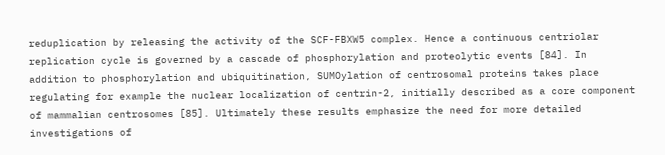reduplication by releasing the activity of the SCF-FBXW5 complex. Hence a continuous centriolar replication cycle is governed by a cascade of phosphorylation and proteolytic events [84]. In addition to phosphorylation and ubiquitination, SUMOylation of centrosomal proteins takes place regulating for example the nuclear localization of centrin-2, initially described as a core component of mammalian centrosomes [85]. Ultimately these results emphasize the need for more detailed investigations of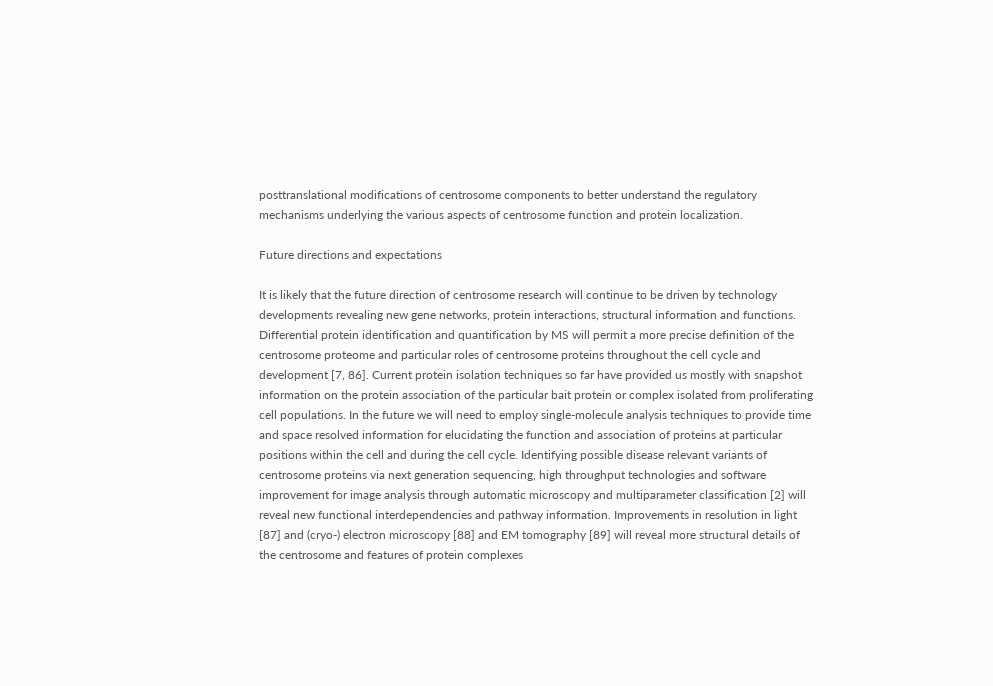posttranslational modifications of centrosome components to better understand the regulatory mechanisms underlying the various aspects of centrosome function and protein localization.

Future directions and expectations

It is likely that the future direction of centrosome research will continue to be driven by technology developments revealing new gene networks, protein interactions, structural information and functions. Differential protein identification and quantification by MS will permit a more precise definition of the centrosome proteome and particular roles of centrosome proteins throughout the cell cycle and development [7, 86]. Current protein isolation techniques so far have provided us mostly with snapshot information on the protein association of the particular bait protein or complex isolated from proliferating cell populations. In the future we will need to employ single-molecule analysis techniques to provide time and space resolved information for elucidating the function and association of proteins at particular positions within the cell and during the cell cycle. Identifying possible disease relevant variants of centrosome proteins via next generation sequencing, high throughput technologies and software improvement for image analysis through automatic microscopy and multiparameter classification [2] will reveal new functional interdependencies and pathway information. Improvements in resolution in light [87] and (cryo-) electron microscopy [88] and EM tomography [89] will reveal more structural details of the centrosome and features of protein complexes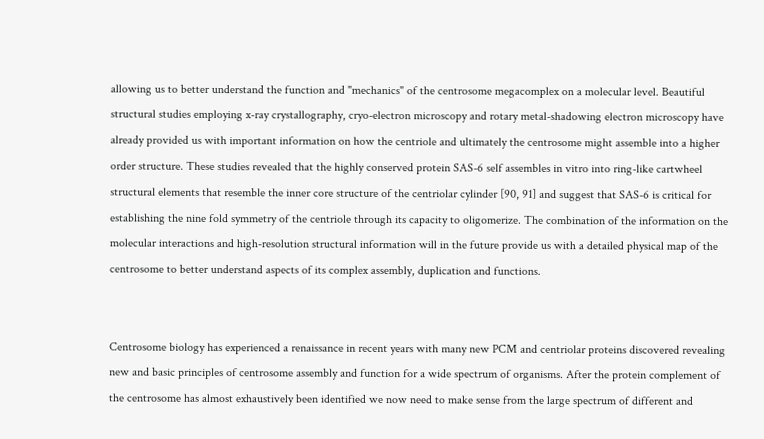allowing us to better understand the function and "mechanics" of the centrosome megacomplex on a molecular level. Beautiful structural studies employing x-ray crystallography, cryo-electron microscopy and rotary metal-shadowing electron microscopy have already provided us with important information on how the centriole and ultimately the centrosome might assemble into a higher order structure. These studies revealed that the highly conserved protein SAS-6 self assembles in vitro into ring-like cartwheel structural elements that resemble the inner core structure of the centriolar cylinder [90, 91] and suggest that SAS-6 is critical for establishing the nine fold symmetry of the centriole through its capacity to oligomerize. The combination of the information on the molecular interactions and high-resolution structural information will in the future provide us with a detailed physical map of the centrosome to better understand aspects of its complex assembly, duplication and functions.


Centrosome biology has experienced a renaissance in recent years with many new PCM and centriolar proteins discovered revealing new and basic principles of centrosome assembly and function for a wide spectrum of organisms. After the protein complement of the centrosome has almost exhaustively been identified we now need to make sense from the large spectrum of different and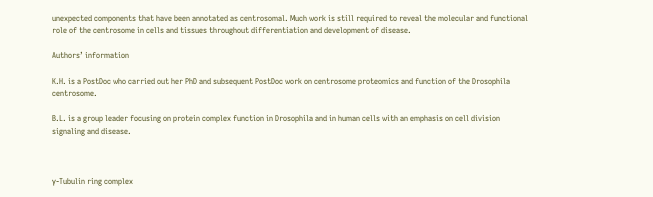unexpected components that have been annotated as centrosomal. Much work is still required to reveal the molecular and functional role of the centrosome in cells and tissues throughout differentiation and development of disease.

Authors’ information

K.H. is a PostDoc who carried out her PhD and subsequent PostDoc work on centrosome proteomics and function of the Drosophila centrosome.

B.L. is a group leader focusing on protein complex function in Drosophila and in human cells with an emphasis on cell division signaling and disease.



γ-Tubulin ring complex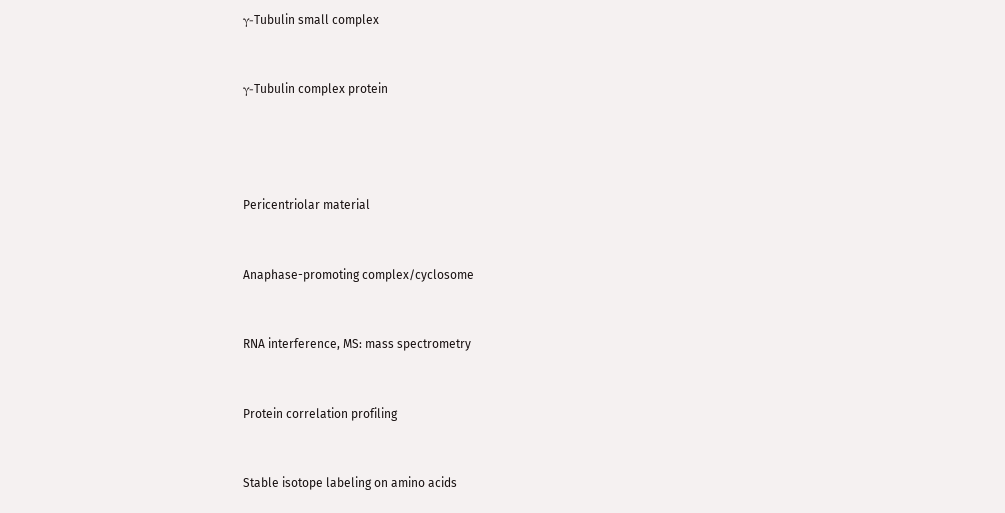γ-Tubulin small complex


γ-Tubulin complex protein




Pericentriolar material


Anaphase-promoting complex/cyclosome


RNA interference, MS: mass spectrometry


Protein correlation profiling


Stable isotope labeling on amino acids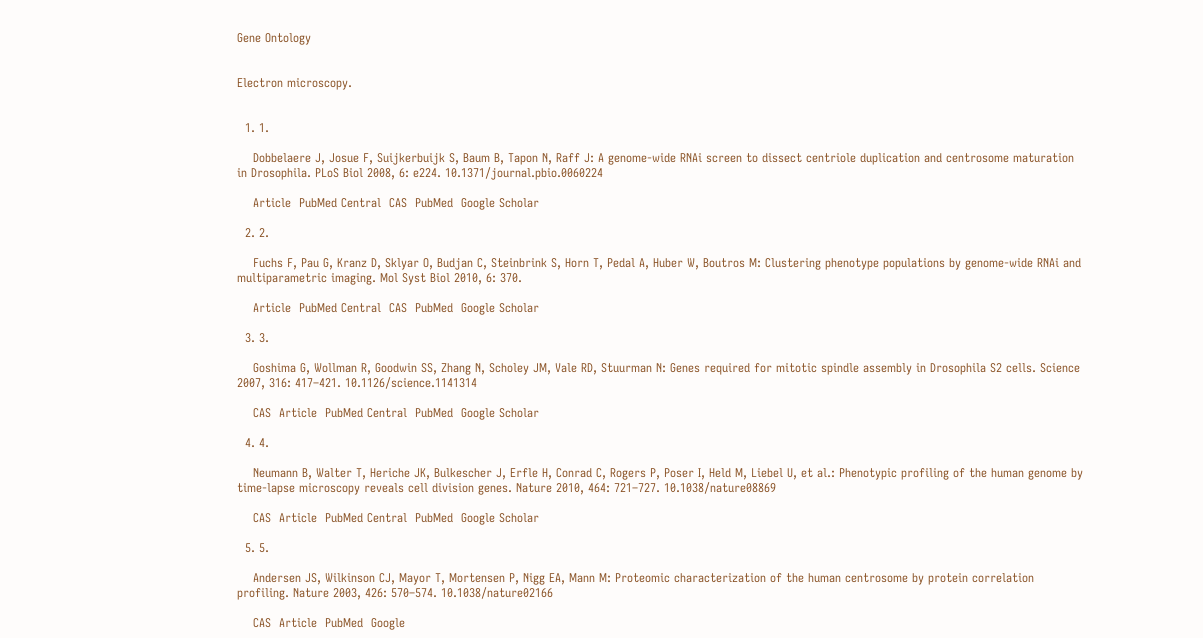Gene Ontology


Electron microscopy.


  1. 1.

    Dobbelaere J, Josue F, Suijkerbuijk S, Baum B, Tapon N, Raff J: A genome-wide RNAi screen to dissect centriole duplication and centrosome maturation in Drosophila. PLoS Biol 2008, 6: e224. 10.1371/journal.pbio.0060224

    Article  PubMed Central  CAS  PubMed  Google Scholar

  2. 2.

    Fuchs F, Pau G, Kranz D, Sklyar O, Budjan C, Steinbrink S, Horn T, Pedal A, Huber W, Boutros M: Clustering phenotype populations by genome-wide RNAi and multiparametric imaging. Mol Syst Biol 2010, 6: 370.

    Article  PubMed Central  CAS  PubMed  Google Scholar

  3. 3.

    Goshima G, Wollman R, Goodwin SS, Zhang N, Scholey JM, Vale RD, Stuurman N: Genes required for mitotic spindle assembly in Drosophila S2 cells. Science 2007, 316: 417–421. 10.1126/science.1141314

    CAS  Article  PubMed Central  PubMed  Google Scholar

  4. 4.

    Neumann B, Walter T, Heriche JK, Bulkescher J, Erfle H, Conrad C, Rogers P, Poser I, Held M, Liebel U, et al.: Phenotypic profiling of the human genome by time-lapse microscopy reveals cell division genes. Nature 2010, 464: 721–727. 10.1038/nature08869

    CAS  Article  PubMed Central  PubMed  Google Scholar

  5. 5.

    Andersen JS, Wilkinson CJ, Mayor T, Mortensen P, Nigg EA, Mann M: Proteomic characterization of the human centrosome by protein correlation profiling. Nature 2003, 426: 570–574. 10.1038/nature02166

    CAS  Article  PubMed  Google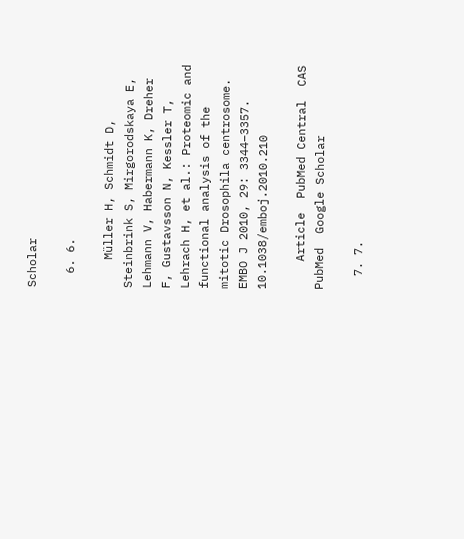Scholar

  6. 6.

    Müller H, Schmidt D, Steinbrink S, Mirgorodskaya E, Lehmann V, Habermann K, Dreher F, Gustavsson N, Kessler T, Lehrach H, et al.: Proteomic and functional analysis of the mitotic Drosophila centrosome. EMBO J 2010, 29: 3344–3357. 10.1038/emboj.2010.210

    Article  PubMed Central  CAS  PubMed  Google Scholar

  7. 7.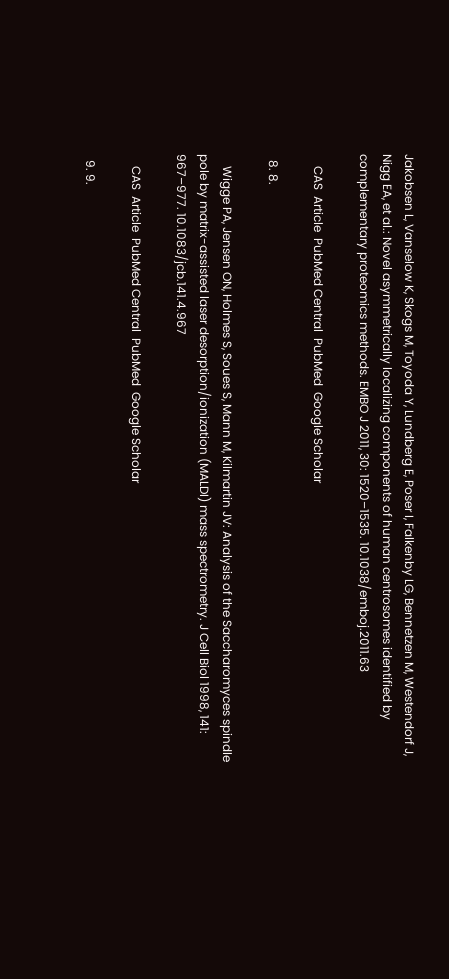Jakobsen L, Vanselow K, Skogs M, Toyoda Y, Lundberg E, Poser I, Falkenby LG, Bennetzen M, Westendorf J, Nigg EA, et al.: Novel asymmetrically localizing components of human centrosomes identified by complementary proteomics methods. EMBO J 2011, 30: 1520–1535. 10.1038/emboj.2011.63

    CAS  Article  PubMed Central  PubMed  Google Scholar

  8. 8.

    Wigge PA, Jensen ON, Holmes S, Soues S, Mann M, Kilmartin JV: Analysis of the Saccharomyces spindle pole by matrix-assisted laser desorption/ionization (MALDI) mass spectrometry. J Cell Biol 1998, 141: 967–977. 10.1083/jcb.141.4.967

    CAS  Article  PubMed Central  PubMed  Google Scholar

  9. 9.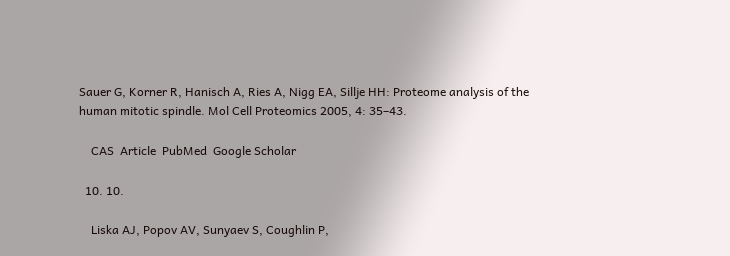Sauer G, Korner R, Hanisch A, Ries A, Nigg EA, Sillje HH: Proteome analysis of the human mitotic spindle. Mol Cell Proteomics 2005, 4: 35–43.

    CAS  Article  PubMed  Google Scholar

  10. 10.

    Liska AJ, Popov AV, Sunyaev S, Coughlin P,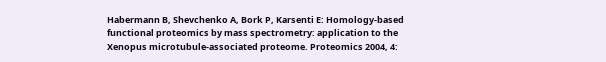Habermann B, Shevchenko A, Bork P, Karsenti E: Homology-based functional proteomics by mass spectrometry: application to the Xenopus microtubule-associated proteome. Proteomics 2004, 4: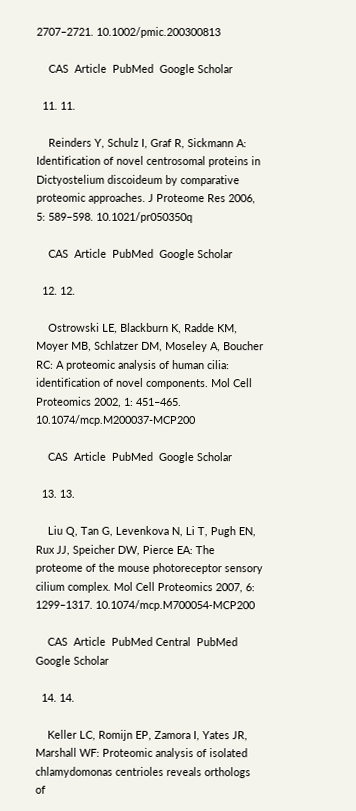2707–2721. 10.1002/pmic.200300813

    CAS  Article  PubMed  Google Scholar

  11. 11.

    Reinders Y, Schulz I, Graf R, Sickmann A: Identification of novel centrosomal proteins in Dictyostelium discoideum by comparative proteomic approaches. J Proteome Res 2006, 5: 589–598. 10.1021/pr050350q

    CAS  Article  PubMed  Google Scholar

  12. 12.

    Ostrowski LE, Blackburn K, Radde KM, Moyer MB, Schlatzer DM, Moseley A, Boucher RC: A proteomic analysis of human cilia: identification of novel components. Mol Cell Proteomics 2002, 1: 451–465. 10.1074/mcp.M200037-MCP200

    CAS  Article  PubMed  Google Scholar

  13. 13.

    Liu Q, Tan G, Levenkova N, Li T, Pugh EN, Rux JJ, Speicher DW, Pierce EA: The proteome of the mouse photoreceptor sensory cilium complex. Mol Cell Proteomics 2007, 6: 1299–1317. 10.1074/mcp.M700054-MCP200

    CAS  Article  PubMed Central  PubMed  Google Scholar

  14. 14.

    Keller LC, Romijn EP, Zamora I, Yates JR, Marshall WF: Proteomic analysis of isolated chlamydomonas centrioles reveals orthologs of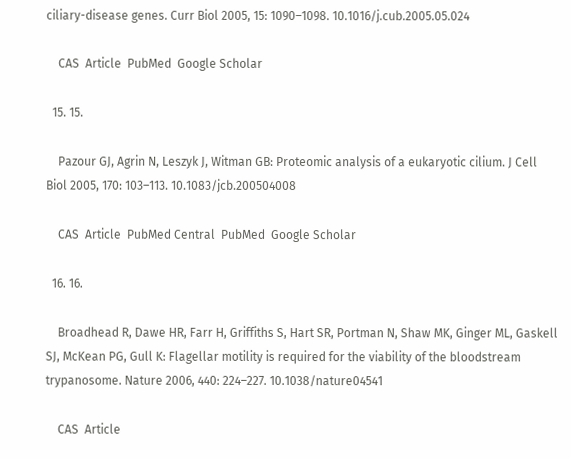ciliary-disease genes. Curr Biol 2005, 15: 1090–1098. 10.1016/j.cub.2005.05.024

    CAS  Article  PubMed  Google Scholar

  15. 15.

    Pazour GJ, Agrin N, Leszyk J, Witman GB: Proteomic analysis of a eukaryotic cilium. J Cell Biol 2005, 170: 103–113. 10.1083/jcb.200504008

    CAS  Article  PubMed Central  PubMed  Google Scholar

  16. 16.

    Broadhead R, Dawe HR, Farr H, Griffiths S, Hart SR, Portman N, Shaw MK, Ginger ML, Gaskell SJ, McKean PG, Gull K: Flagellar motility is required for the viability of the bloodstream trypanosome. Nature 2006, 440: 224–227. 10.1038/nature04541

    CAS  Article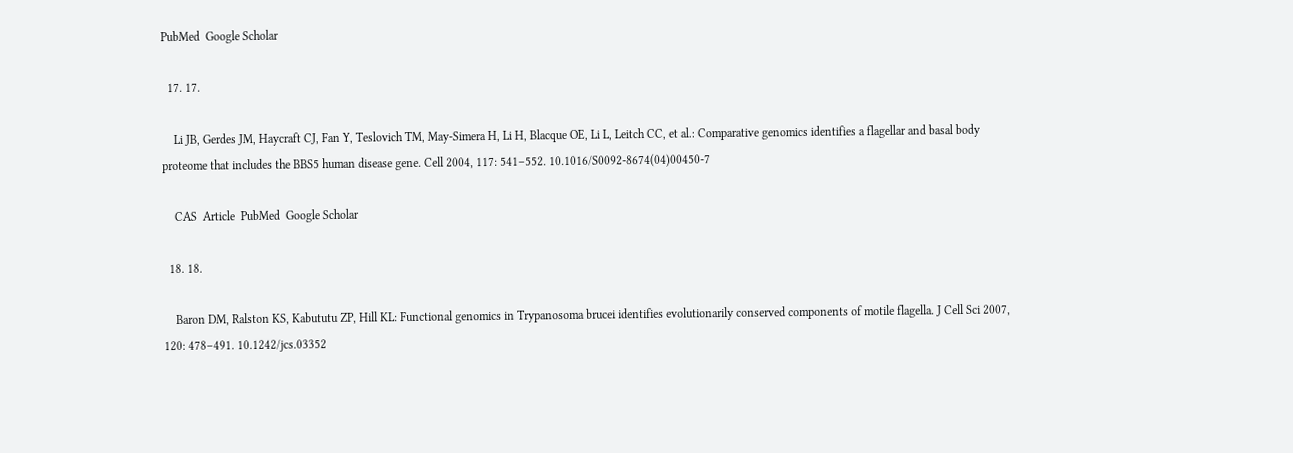PubMed  Google Scholar

  17. 17.

    Li JB, Gerdes JM, Haycraft CJ, Fan Y, Teslovich TM, May-Simera H, Li H, Blacque OE, Li L, Leitch CC, et al.: Comparative genomics identifies a flagellar and basal body proteome that includes the BBS5 human disease gene. Cell 2004, 117: 541–552. 10.1016/S0092-8674(04)00450-7

    CAS  Article  PubMed  Google Scholar

  18. 18.

    Baron DM, Ralston KS, Kabututu ZP, Hill KL: Functional genomics in Trypanosoma brucei identifies evolutionarily conserved components of motile flagella. J Cell Sci 2007, 120: 478–491. 10.1242/jcs.03352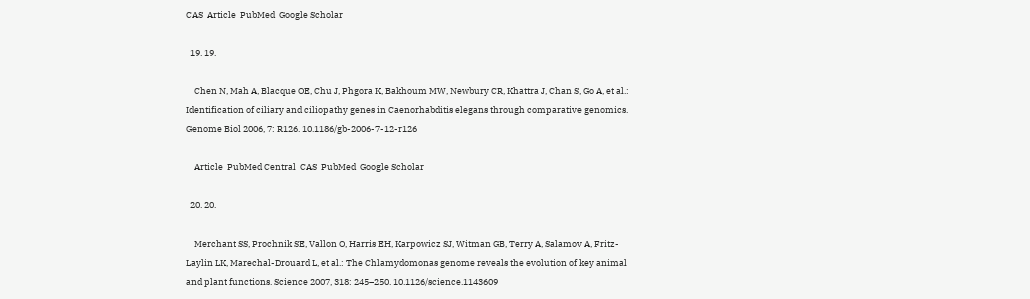CAS  Article  PubMed  Google Scholar

  19. 19.

    Chen N, Mah A, Blacque OE, Chu J, Phgora K, Bakhoum MW, Newbury CR, Khattra J, Chan S, Go A, et al.: Identification of ciliary and ciliopathy genes in Caenorhabditis elegans through comparative genomics. Genome Biol 2006, 7: R126. 10.1186/gb-2006-7-12-r126

    Article  PubMed Central  CAS  PubMed  Google Scholar

  20. 20.

    Merchant SS, Prochnik SE, Vallon O, Harris EH, Karpowicz SJ, Witman GB, Terry A, Salamov A, Fritz-Laylin LK, Marechal-Drouard L, et al.: The Chlamydomonas genome reveals the evolution of key animal and plant functions. Science 2007, 318: 245–250. 10.1126/science.1143609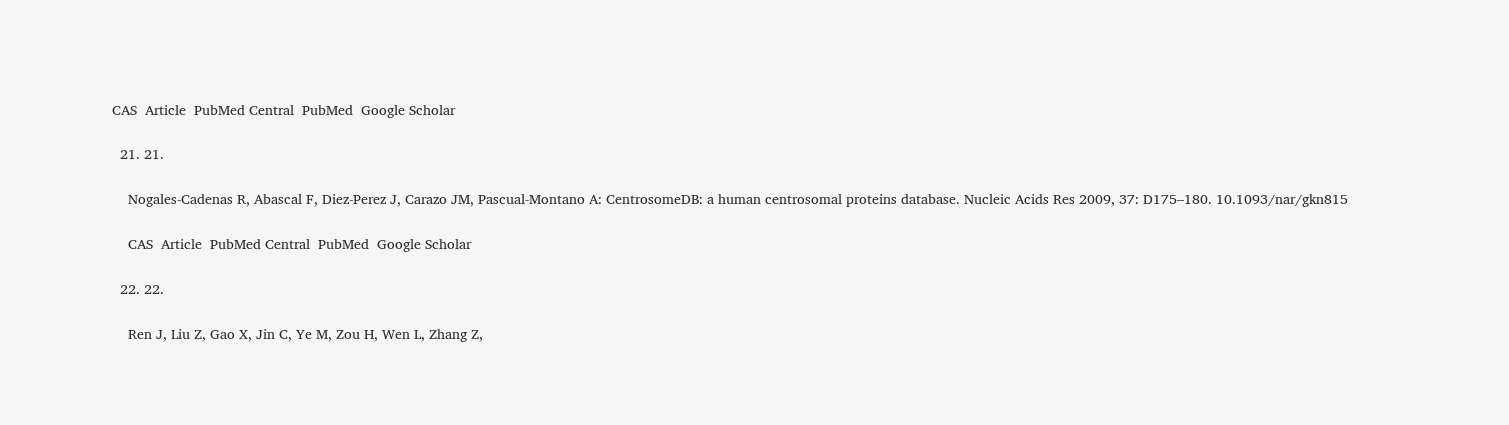CAS  Article  PubMed Central  PubMed  Google Scholar

  21. 21.

    Nogales-Cadenas R, Abascal F, Diez-Perez J, Carazo JM, Pascual-Montano A: CentrosomeDB: a human centrosomal proteins database. Nucleic Acids Res 2009, 37: D175–180. 10.1093/nar/gkn815

    CAS  Article  PubMed Central  PubMed  Google Scholar

  22. 22.

    Ren J, Liu Z, Gao X, Jin C, Ye M, Zou H, Wen L, Zhang Z,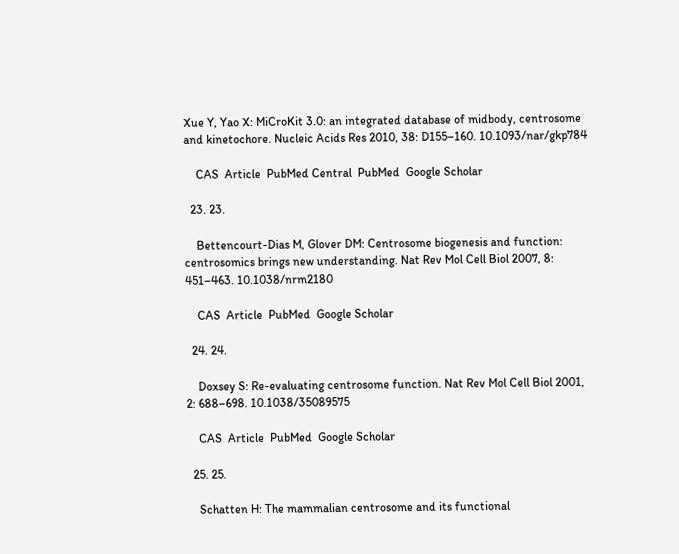Xue Y, Yao X: MiCroKit 3.0: an integrated database of midbody, centrosome and kinetochore. Nucleic Acids Res 2010, 38: D155–160. 10.1093/nar/gkp784

    CAS  Article  PubMed Central  PubMed  Google Scholar

  23. 23.

    Bettencourt-Dias M, Glover DM: Centrosome biogenesis and function: centrosomics brings new understanding. Nat Rev Mol Cell Biol 2007, 8: 451–463. 10.1038/nrm2180

    CAS  Article  PubMed  Google Scholar

  24. 24.

    Doxsey S: Re-evaluating centrosome function. Nat Rev Mol Cell Biol 2001, 2: 688–698. 10.1038/35089575

    CAS  Article  PubMed  Google Scholar

  25. 25.

    Schatten H: The mammalian centrosome and its functional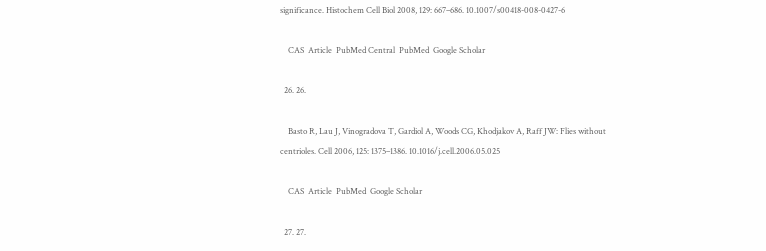significance. Histochem Cell Biol 2008, 129: 667–686. 10.1007/s00418-008-0427-6

    CAS  Article  PubMed Central  PubMed  Google Scholar

  26. 26.

    Basto R, Lau J, Vinogradova T, Gardiol A, Woods CG, Khodjakov A, Raff JW: Flies without centrioles. Cell 2006, 125: 1375–1386. 10.1016/j.cell.2006.05.025

    CAS  Article  PubMed  Google Scholar

  27. 27.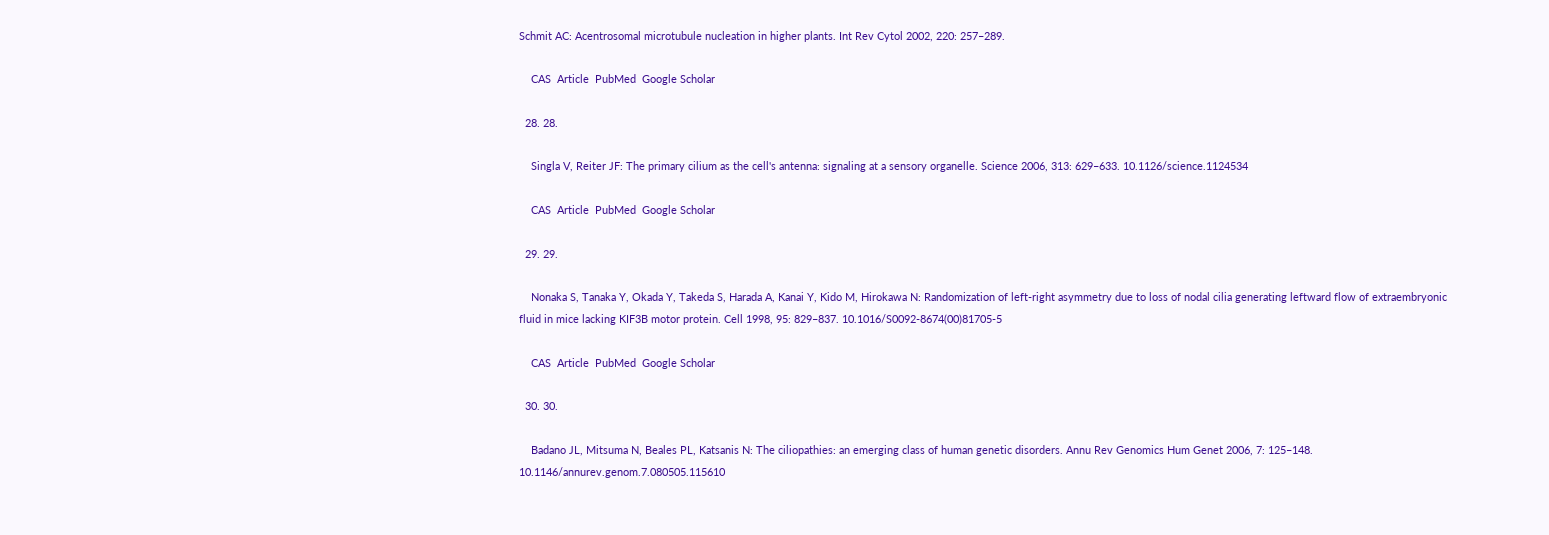Schmit AC: Acentrosomal microtubule nucleation in higher plants. Int Rev Cytol 2002, 220: 257–289.

    CAS  Article  PubMed  Google Scholar

  28. 28.

    Singla V, Reiter JF: The primary cilium as the cell's antenna: signaling at a sensory organelle. Science 2006, 313: 629–633. 10.1126/science.1124534

    CAS  Article  PubMed  Google Scholar

  29. 29.

    Nonaka S, Tanaka Y, Okada Y, Takeda S, Harada A, Kanai Y, Kido M, Hirokawa N: Randomization of left-right asymmetry due to loss of nodal cilia generating leftward flow of extraembryonic fluid in mice lacking KIF3B motor protein. Cell 1998, 95: 829–837. 10.1016/S0092-8674(00)81705-5

    CAS  Article  PubMed  Google Scholar

  30. 30.

    Badano JL, Mitsuma N, Beales PL, Katsanis N: The ciliopathies: an emerging class of human genetic disorders. Annu Rev Genomics Hum Genet 2006, 7: 125–148. 10.1146/annurev.genom.7.080505.115610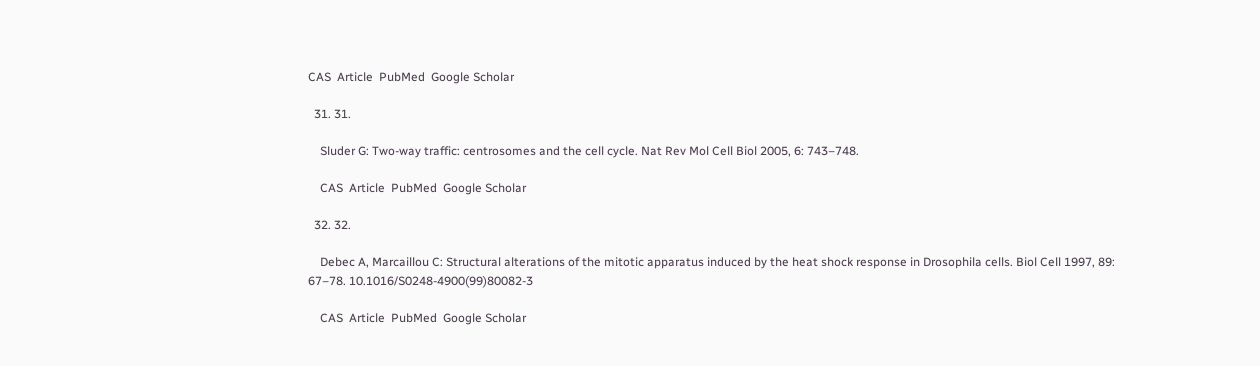CAS  Article  PubMed  Google Scholar

  31. 31.

    Sluder G: Two-way traffic: centrosomes and the cell cycle. Nat Rev Mol Cell Biol 2005, 6: 743–748.

    CAS  Article  PubMed  Google Scholar

  32. 32.

    Debec A, Marcaillou C: Structural alterations of the mitotic apparatus induced by the heat shock response in Drosophila cells. Biol Cell 1997, 89: 67–78. 10.1016/S0248-4900(99)80082-3

    CAS  Article  PubMed  Google Scholar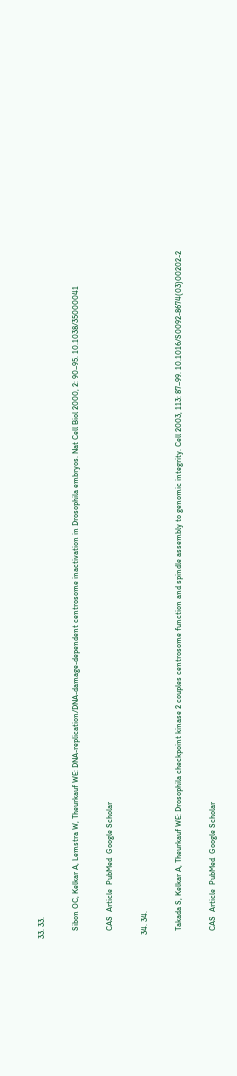33. 33.

    Sibon OC, Kelkar A, Lemstra W, Theurkauf WE: DNA-replication/DNA-damage-dependent centrosome inactivation in Drosophila embryos. Nat Cell Biol 2000, 2: 90–95. 10.1038/35000041

    CAS  Article  PubMed  Google Scholar

  34. 34.

    Takada S, Kelkar A, Theurkauf WE: Drosophila checkpoint kinase 2 couples centrosome function and spindle assembly to genomic integrity. Cell 2003, 113: 87–99. 10.1016/S0092-8674(03)00202-2

    CAS  Article  PubMed  Google Scholar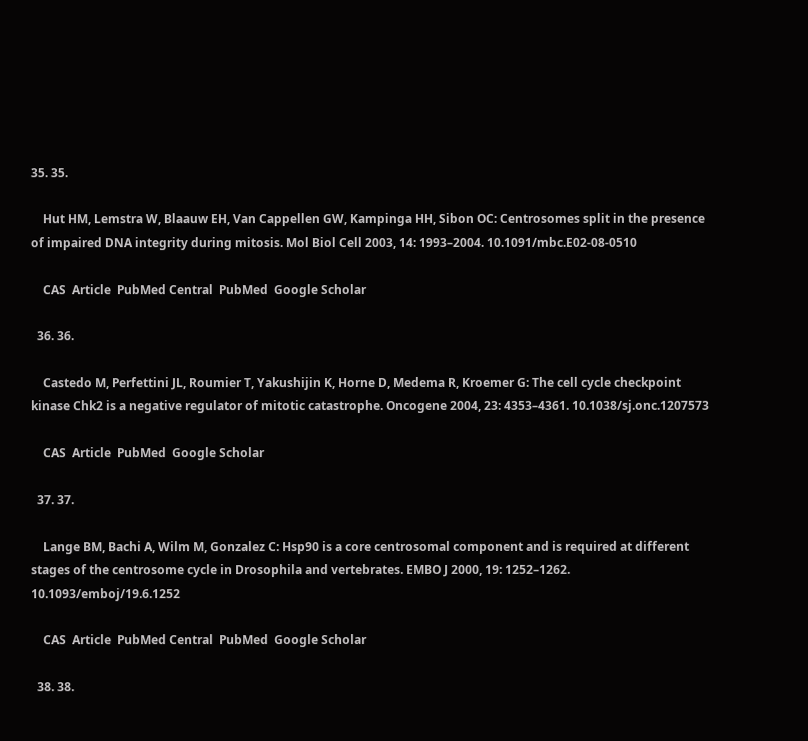35. 35.

    Hut HM, Lemstra W, Blaauw EH, Van Cappellen GW, Kampinga HH, Sibon OC: Centrosomes split in the presence of impaired DNA integrity during mitosis. Mol Biol Cell 2003, 14: 1993–2004. 10.1091/mbc.E02-08-0510

    CAS  Article  PubMed Central  PubMed  Google Scholar

  36. 36.

    Castedo M, Perfettini JL, Roumier T, Yakushijin K, Horne D, Medema R, Kroemer G: The cell cycle checkpoint kinase Chk2 is a negative regulator of mitotic catastrophe. Oncogene 2004, 23: 4353–4361. 10.1038/sj.onc.1207573

    CAS  Article  PubMed  Google Scholar

  37. 37.

    Lange BM, Bachi A, Wilm M, Gonzalez C: Hsp90 is a core centrosomal component and is required at different stages of the centrosome cycle in Drosophila and vertebrates. EMBO J 2000, 19: 1252–1262. 10.1093/emboj/19.6.1252

    CAS  Article  PubMed Central  PubMed  Google Scholar

  38. 38.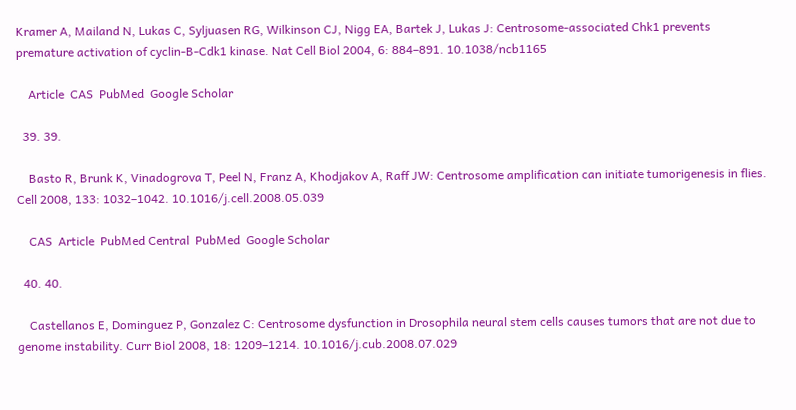Kramer A, Mailand N, Lukas C, Syljuasen RG, Wilkinson CJ, Nigg EA, Bartek J, Lukas J: Centrosome-associated Chk1 prevents premature activation of cyclin-B-Cdk1 kinase. Nat Cell Biol 2004, 6: 884–891. 10.1038/ncb1165

    Article  CAS  PubMed  Google Scholar

  39. 39.

    Basto R, Brunk K, Vinadogrova T, Peel N, Franz A, Khodjakov A, Raff JW: Centrosome amplification can initiate tumorigenesis in flies. Cell 2008, 133: 1032–1042. 10.1016/j.cell.2008.05.039

    CAS  Article  PubMed Central  PubMed  Google Scholar

  40. 40.

    Castellanos E, Dominguez P, Gonzalez C: Centrosome dysfunction in Drosophila neural stem cells causes tumors that are not due to genome instability. Curr Biol 2008, 18: 1209–1214. 10.1016/j.cub.2008.07.029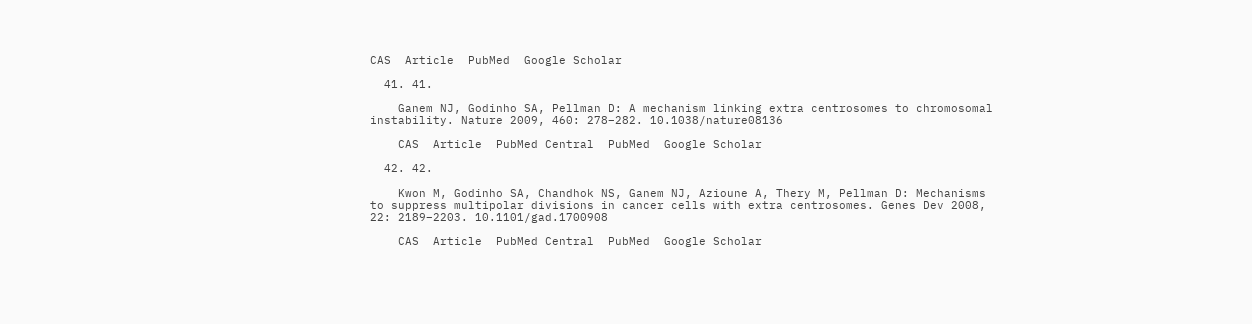CAS  Article  PubMed  Google Scholar

  41. 41.

    Ganem NJ, Godinho SA, Pellman D: A mechanism linking extra centrosomes to chromosomal instability. Nature 2009, 460: 278–282. 10.1038/nature08136

    CAS  Article  PubMed Central  PubMed  Google Scholar

  42. 42.

    Kwon M, Godinho SA, Chandhok NS, Ganem NJ, Azioune A, Thery M, Pellman D: Mechanisms to suppress multipolar divisions in cancer cells with extra centrosomes. Genes Dev 2008, 22: 2189–2203. 10.1101/gad.1700908

    CAS  Article  PubMed Central  PubMed  Google Scholar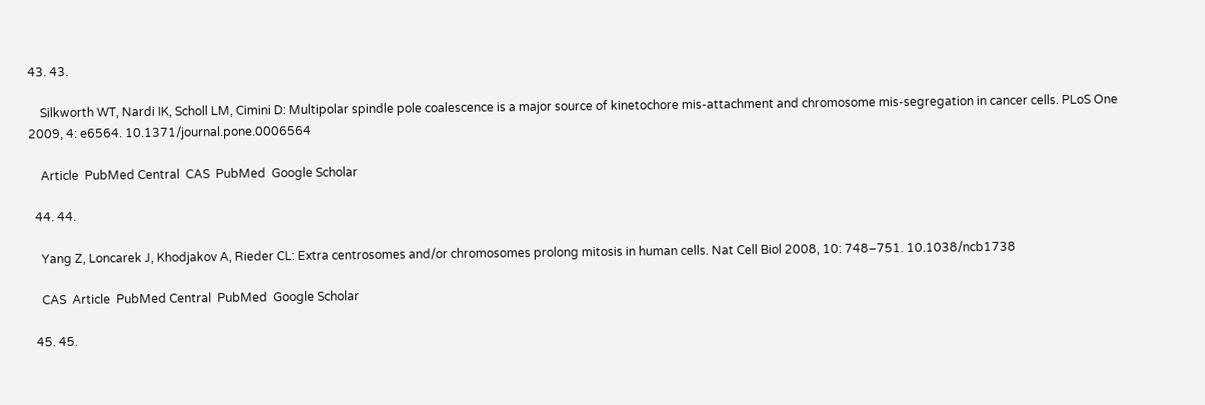43. 43.

    Silkworth WT, Nardi IK, Scholl LM, Cimini D: Multipolar spindle pole coalescence is a major source of kinetochore mis-attachment and chromosome mis-segregation in cancer cells. PLoS One 2009, 4: e6564. 10.1371/journal.pone.0006564

    Article  PubMed Central  CAS  PubMed  Google Scholar

  44. 44.

    Yang Z, Loncarek J, Khodjakov A, Rieder CL: Extra centrosomes and/or chromosomes prolong mitosis in human cells. Nat Cell Biol 2008, 10: 748–751. 10.1038/ncb1738

    CAS  Article  PubMed Central  PubMed  Google Scholar

  45. 45.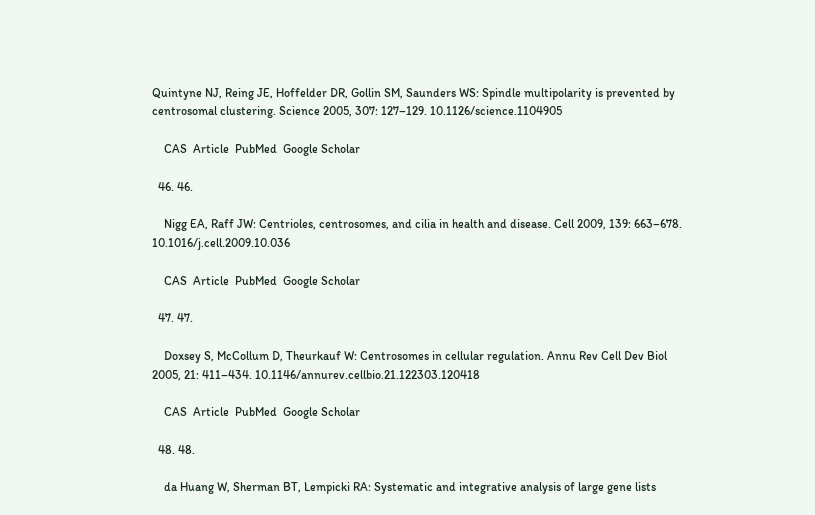Quintyne NJ, Reing JE, Hoffelder DR, Gollin SM, Saunders WS: Spindle multipolarity is prevented by centrosomal clustering. Science 2005, 307: 127–129. 10.1126/science.1104905

    CAS  Article  PubMed  Google Scholar

  46. 46.

    Nigg EA, Raff JW: Centrioles, centrosomes, and cilia in health and disease. Cell 2009, 139: 663–678. 10.1016/j.cell.2009.10.036

    CAS  Article  PubMed  Google Scholar

  47. 47.

    Doxsey S, McCollum D, Theurkauf W: Centrosomes in cellular regulation. Annu Rev Cell Dev Biol 2005, 21: 411–434. 10.1146/annurev.cellbio.21.122303.120418

    CAS  Article  PubMed  Google Scholar

  48. 48.

    da Huang W, Sherman BT, Lempicki RA: Systematic and integrative analysis of large gene lists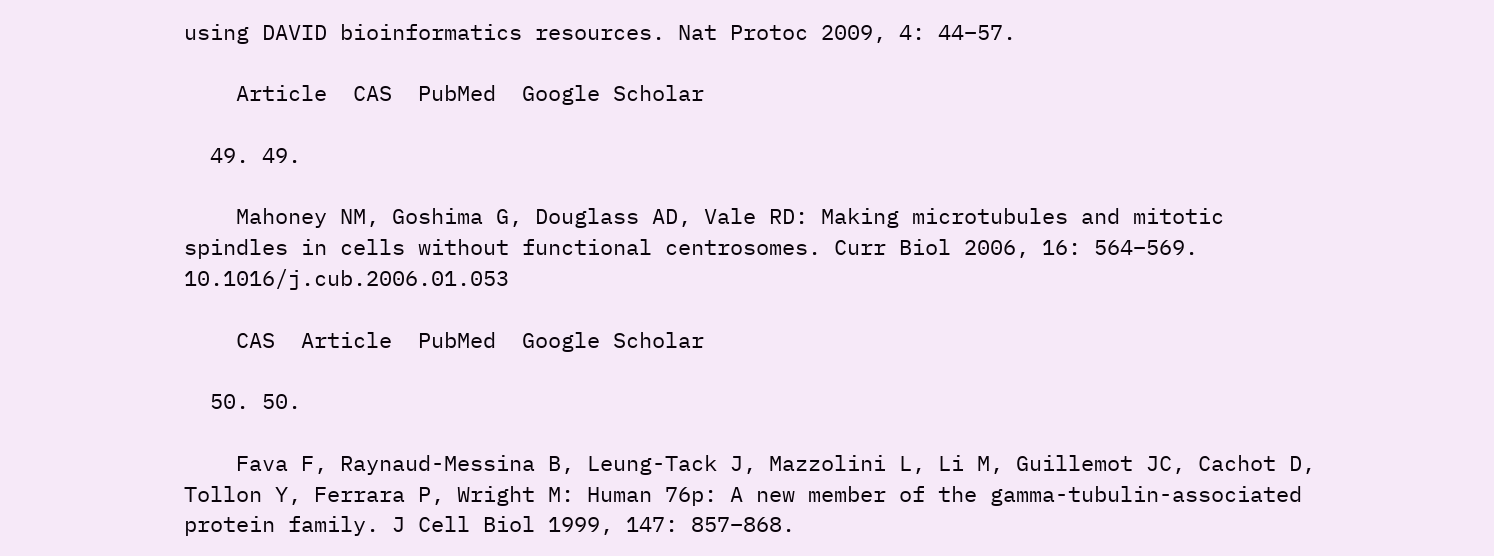using DAVID bioinformatics resources. Nat Protoc 2009, 4: 44–57.

    Article  CAS  PubMed  Google Scholar

  49. 49.

    Mahoney NM, Goshima G, Douglass AD, Vale RD: Making microtubules and mitotic spindles in cells without functional centrosomes. Curr Biol 2006, 16: 564–569. 10.1016/j.cub.2006.01.053

    CAS  Article  PubMed  Google Scholar

  50. 50.

    Fava F, Raynaud-Messina B, Leung-Tack J, Mazzolini L, Li M, Guillemot JC, Cachot D, Tollon Y, Ferrara P, Wright M: Human 76p: A new member of the gamma-tubulin-associated protein family. J Cell Biol 1999, 147: 857–868.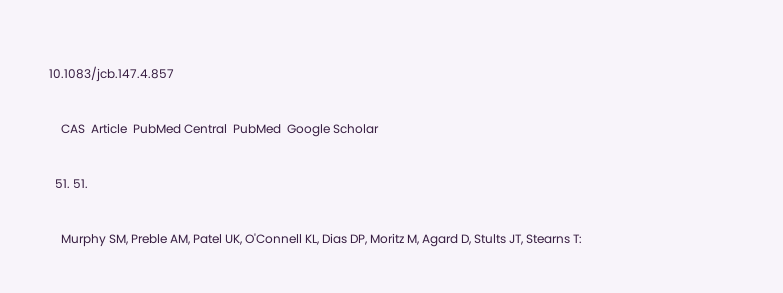10.1083/jcb.147.4.857

    CAS  Article  PubMed Central  PubMed  Google Scholar

  51. 51.

    Murphy SM, Preble AM, Patel UK, O'Connell KL, Dias DP, Moritz M, Agard D, Stults JT, Stearns T: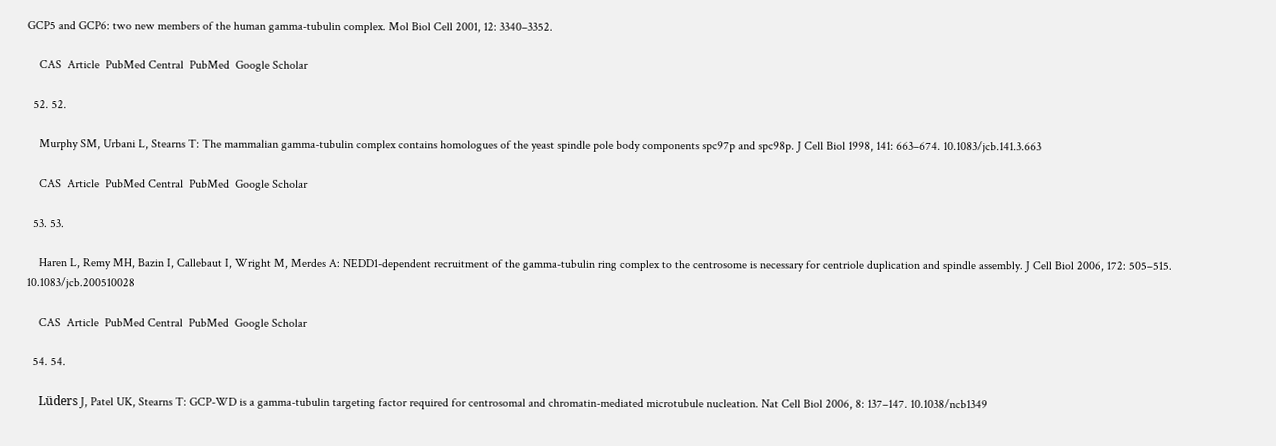GCP5 and GCP6: two new members of the human gamma-tubulin complex. Mol Biol Cell 2001, 12: 3340–3352.

    CAS  Article  PubMed Central  PubMed  Google Scholar

  52. 52.

    Murphy SM, Urbani L, Stearns T: The mammalian gamma-tubulin complex contains homologues of the yeast spindle pole body components spc97p and spc98p. J Cell Biol 1998, 141: 663–674. 10.1083/jcb.141.3.663

    CAS  Article  PubMed Central  PubMed  Google Scholar

  53. 53.

    Haren L, Remy MH, Bazin I, Callebaut I, Wright M, Merdes A: NEDD1-dependent recruitment of the gamma-tubulin ring complex to the centrosome is necessary for centriole duplication and spindle assembly. J Cell Biol 2006, 172: 505–515. 10.1083/jcb.200510028

    CAS  Article  PubMed Central  PubMed  Google Scholar

  54. 54.

    Lüders J, Patel UK, Stearns T: GCP-WD is a gamma-tubulin targeting factor required for centrosomal and chromatin-mediated microtubule nucleation. Nat Cell Biol 2006, 8: 137–147. 10.1038/ncb1349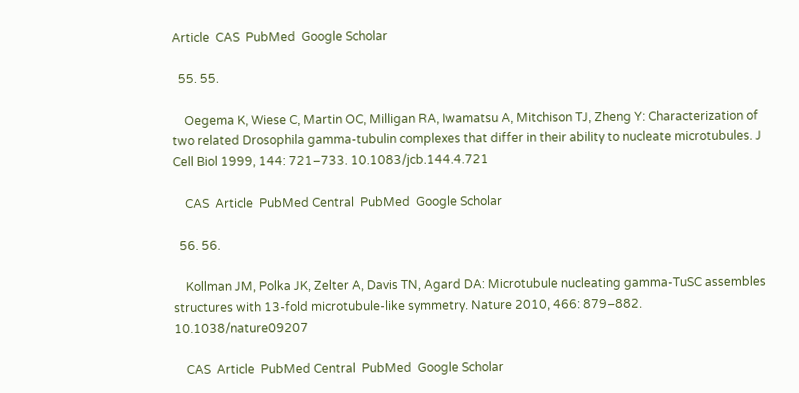Article  CAS  PubMed  Google Scholar

  55. 55.

    Oegema K, Wiese C, Martin OC, Milligan RA, Iwamatsu A, Mitchison TJ, Zheng Y: Characterization of two related Drosophila gamma-tubulin complexes that differ in their ability to nucleate microtubules. J Cell Biol 1999, 144: 721–733. 10.1083/jcb.144.4.721

    CAS  Article  PubMed Central  PubMed  Google Scholar

  56. 56.

    Kollman JM, Polka JK, Zelter A, Davis TN, Agard DA: Microtubule nucleating gamma-TuSC assembles structures with 13-fold microtubule-like symmetry. Nature 2010, 466: 879–882. 10.1038/nature09207

    CAS  Article  PubMed Central  PubMed  Google Scholar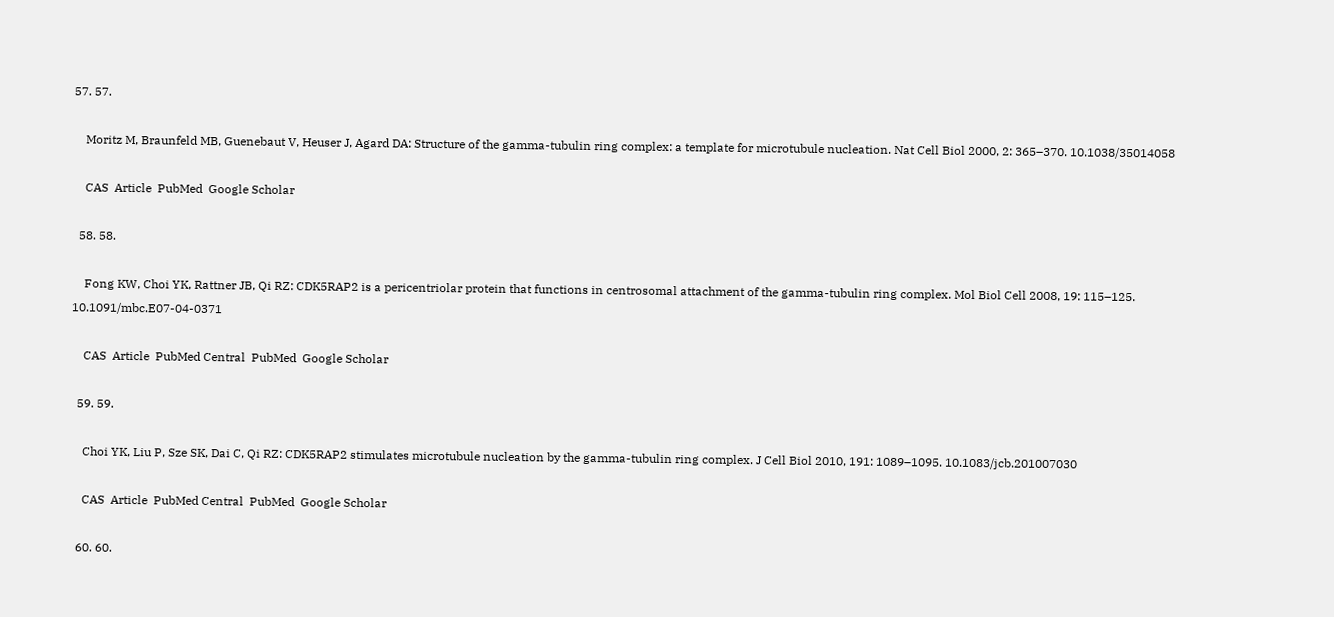57. 57.

    Moritz M, Braunfeld MB, Guenebaut V, Heuser J, Agard DA: Structure of the gamma-tubulin ring complex: a template for microtubule nucleation. Nat Cell Biol 2000, 2: 365–370. 10.1038/35014058

    CAS  Article  PubMed  Google Scholar

  58. 58.

    Fong KW, Choi YK, Rattner JB, Qi RZ: CDK5RAP2 is a pericentriolar protein that functions in centrosomal attachment of the gamma-tubulin ring complex. Mol Biol Cell 2008, 19: 115–125. 10.1091/mbc.E07-04-0371

    CAS  Article  PubMed Central  PubMed  Google Scholar

  59. 59.

    Choi YK, Liu P, Sze SK, Dai C, Qi RZ: CDK5RAP2 stimulates microtubule nucleation by the gamma-tubulin ring complex. J Cell Biol 2010, 191: 1089–1095. 10.1083/jcb.201007030

    CAS  Article  PubMed Central  PubMed  Google Scholar

  60. 60.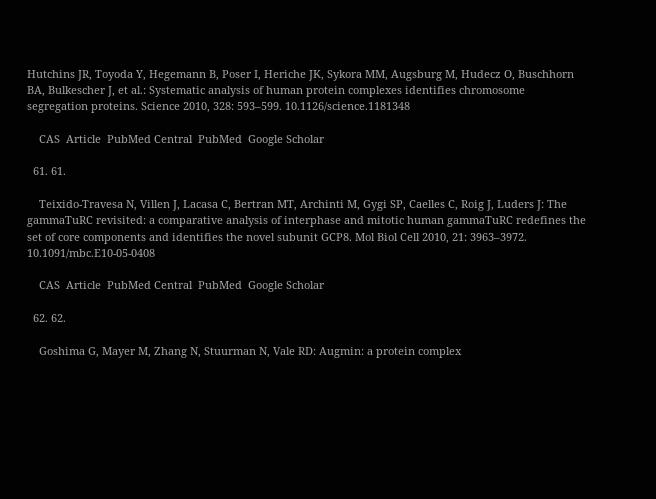Hutchins JR, Toyoda Y, Hegemann B, Poser I, Heriche JK, Sykora MM, Augsburg M, Hudecz O, Buschhorn BA, Bulkescher J, et al.: Systematic analysis of human protein complexes identifies chromosome segregation proteins. Science 2010, 328: 593–599. 10.1126/science.1181348

    CAS  Article  PubMed Central  PubMed  Google Scholar

  61. 61.

    Teixido-Travesa N, Villen J, Lacasa C, Bertran MT, Archinti M, Gygi SP, Caelles C, Roig J, Luders J: The gammaTuRC revisited: a comparative analysis of interphase and mitotic human gammaTuRC redefines the set of core components and identifies the novel subunit GCP8. Mol Biol Cell 2010, 21: 3963–3972. 10.1091/mbc.E10-05-0408

    CAS  Article  PubMed Central  PubMed  Google Scholar

  62. 62.

    Goshima G, Mayer M, Zhang N, Stuurman N, Vale RD: Augmin: a protein complex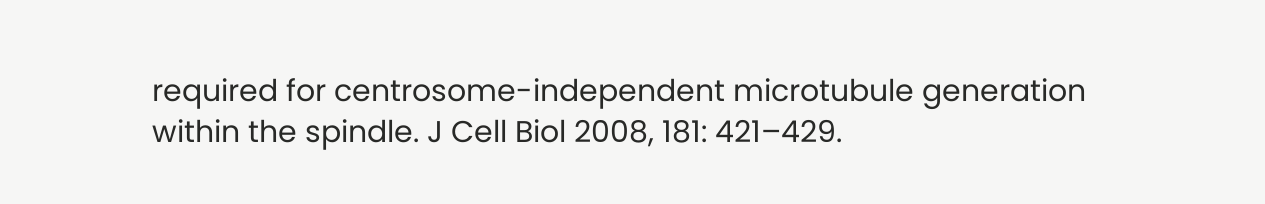required for centrosome-independent microtubule generation within the spindle. J Cell Biol 2008, 181: 421–429.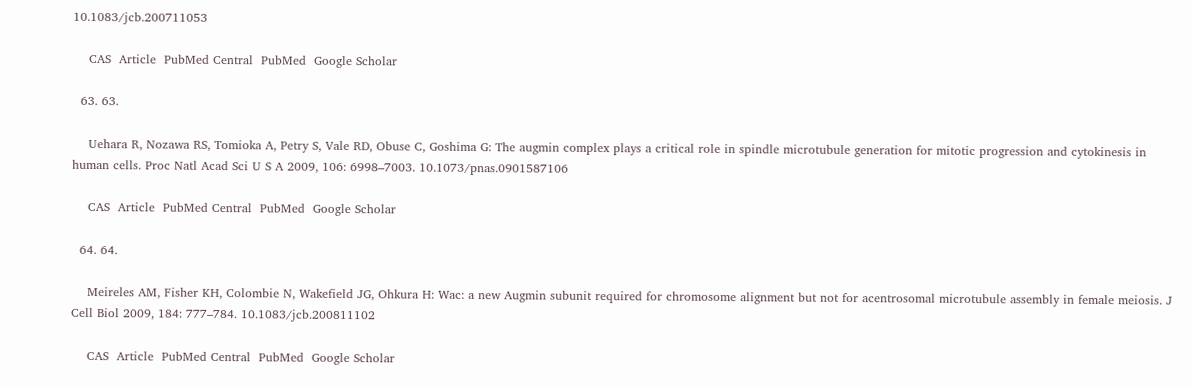10.1083/jcb.200711053

    CAS  Article  PubMed Central  PubMed  Google Scholar

  63. 63.

    Uehara R, Nozawa RS, Tomioka A, Petry S, Vale RD, Obuse C, Goshima G: The augmin complex plays a critical role in spindle microtubule generation for mitotic progression and cytokinesis in human cells. Proc Natl Acad Sci U S A 2009, 106: 6998–7003. 10.1073/pnas.0901587106

    CAS  Article  PubMed Central  PubMed  Google Scholar

  64. 64.

    Meireles AM, Fisher KH, Colombie N, Wakefield JG, Ohkura H: Wac: a new Augmin subunit required for chromosome alignment but not for acentrosomal microtubule assembly in female meiosis. J Cell Biol 2009, 184: 777–784. 10.1083/jcb.200811102

    CAS  Article  PubMed Central  PubMed  Google Scholar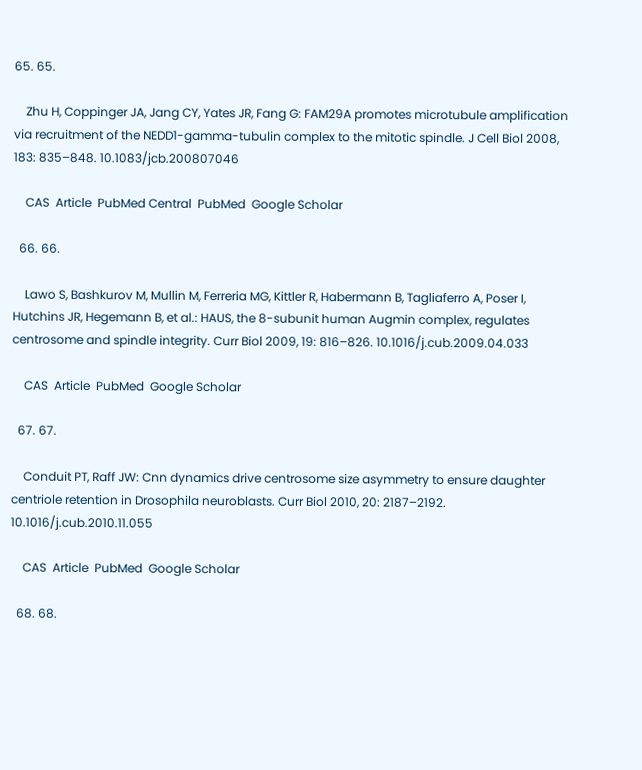65. 65.

    Zhu H, Coppinger JA, Jang CY, Yates JR, Fang G: FAM29A promotes microtubule amplification via recruitment of the NEDD1-gamma-tubulin complex to the mitotic spindle. J Cell Biol 2008, 183: 835–848. 10.1083/jcb.200807046

    CAS  Article  PubMed Central  PubMed  Google Scholar

  66. 66.

    Lawo S, Bashkurov M, Mullin M, Ferreria MG, Kittler R, Habermann B, Tagliaferro A, Poser I, Hutchins JR, Hegemann B, et al.: HAUS, the 8-subunit human Augmin complex, regulates centrosome and spindle integrity. Curr Biol 2009, 19: 816–826. 10.1016/j.cub.2009.04.033

    CAS  Article  PubMed  Google Scholar

  67. 67.

    Conduit PT, Raff JW: Cnn dynamics drive centrosome size asymmetry to ensure daughter centriole retention in Drosophila neuroblasts. Curr Biol 2010, 20: 2187–2192. 10.1016/j.cub.2010.11.055

    CAS  Article  PubMed  Google Scholar

  68. 68.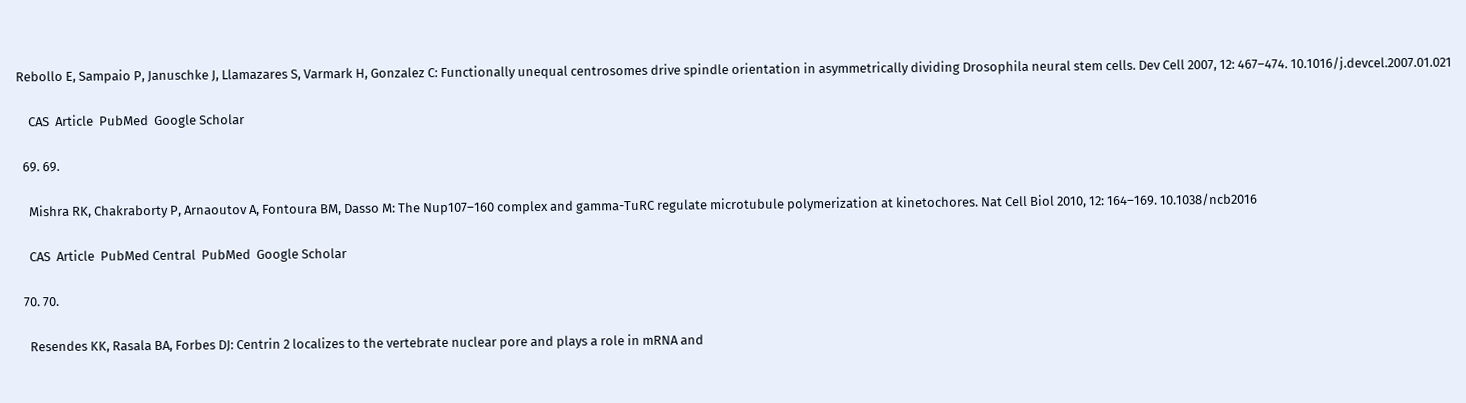Rebollo E, Sampaio P, Januschke J, Llamazares S, Varmark H, Gonzalez C: Functionally unequal centrosomes drive spindle orientation in asymmetrically dividing Drosophila neural stem cells. Dev Cell 2007, 12: 467–474. 10.1016/j.devcel.2007.01.021

    CAS  Article  PubMed  Google Scholar

  69. 69.

    Mishra RK, Chakraborty P, Arnaoutov A, Fontoura BM, Dasso M: The Nup107–160 complex and gamma-TuRC regulate microtubule polymerization at kinetochores. Nat Cell Biol 2010, 12: 164–169. 10.1038/ncb2016

    CAS  Article  PubMed Central  PubMed  Google Scholar

  70. 70.

    Resendes KK, Rasala BA, Forbes DJ: Centrin 2 localizes to the vertebrate nuclear pore and plays a role in mRNA and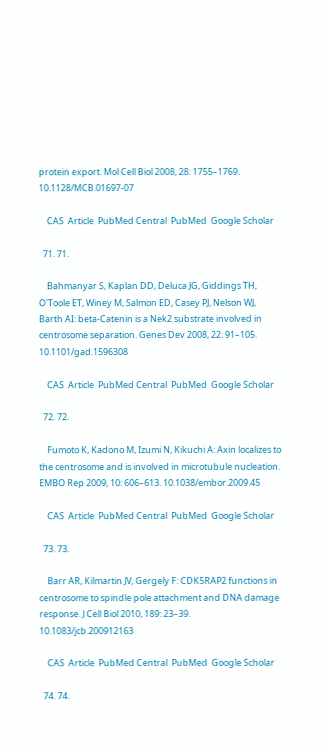protein export. Mol Cell Biol 2008, 28: 1755–1769. 10.1128/MCB.01697-07

    CAS  Article  PubMed Central  PubMed  Google Scholar

  71. 71.

    Bahmanyar S, Kaplan DD, Deluca JG, Giddings TH, O'Toole ET, Winey M, Salmon ED, Casey PJ, Nelson WJ, Barth AI: beta-Catenin is a Nek2 substrate involved in centrosome separation. Genes Dev 2008, 22: 91–105. 10.1101/gad.1596308

    CAS  Article  PubMed Central  PubMed  Google Scholar

  72. 72.

    Fumoto K, Kadono M, Izumi N, Kikuchi A: Axin localizes to the centrosome and is involved in microtubule nucleation. EMBO Rep 2009, 10: 606–613. 10.1038/embor.2009.45

    CAS  Article  PubMed Central  PubMed  Google Scholar

  73. 73.

    Barr AR, Kilmartin JV, Gergely F: CDK5RAP2 functions in centrosome to spindle pole attachment and DNA damage response. J Cell Biol 2010, 189: 23–39. 10.1083/jcb.200912163

    CAS  Article  PubMed Central  PubMed  Google Scholar

  74. 74.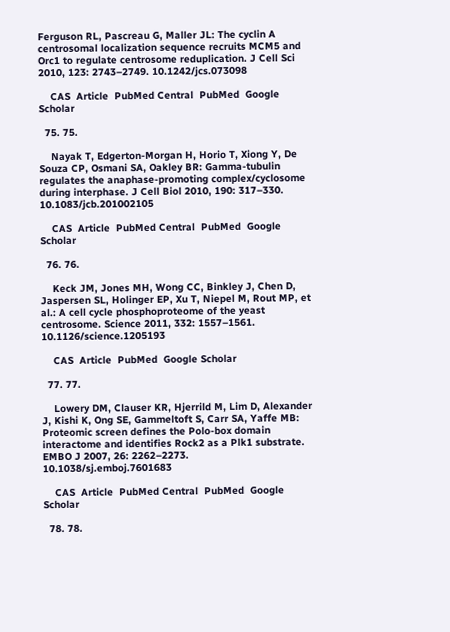Ferguson RL, Pascreau G, Maller JL: The cyclin A centrosomal localization sequence recruits MCM5 and Orc1 to regulate centrosome reduplication. J Cell Sci 2010, 123: 2743–2749. 10.1242/jcs.073098

    CAS  Article  PubMed Central  PubMed  Google Scholar

  75. 75.

    Nayak T, Edgerton-Morgan H, Horio T, Xiong Y, De Souza CP, Osmani SA, Oakley BR: Gamma-tubulin regulates the anaphase-promoting complex/cyclosome during interphase. J Cell Biol 2010, 190: 317–330. 10.1083/jcb.201002105

    CAS  Article  PubMed Central  PubMed  Google Scholar

  76. 76.

    Keck JM, Jones MH, Wong CC, Binkley J, Chen D, Jaspersen SL, Holinger EP, Xu T, Niepel M, Rout MP, et al.: A cell cycle phosphoproteome of the yeast centrosome. Science 2011, 332: 1557–1561. 10.1126/science.1205193

    CAS  Article  PubMed  Google Scholar

  77. 77.

    Lowery DM, Clauser KR, Hjerrild M, Lim D, Alexander J, Kishi K, Ong SE, Gammeltoft S, Carr SA, Yaffe MB: Proteomic screen defines the Polo-box domain interactome and identifies Rock2 as a Plk1 substrate. EMBO J 2007, 26: 2262–2273. 10.1038/sj.emboj.7601683

    CAS  Article  PubMed Central  PubMed  Google Scholar

  78. 78.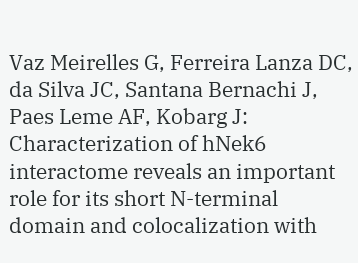Vaz Meirelles G, Ferreira Lanza DC, da Silva JC, Santana Bernachi J, Paes Leme AF, Kobarg J: Characterization of hNek6 interactome reveals an important role for its short N-terminal domain and colocalization with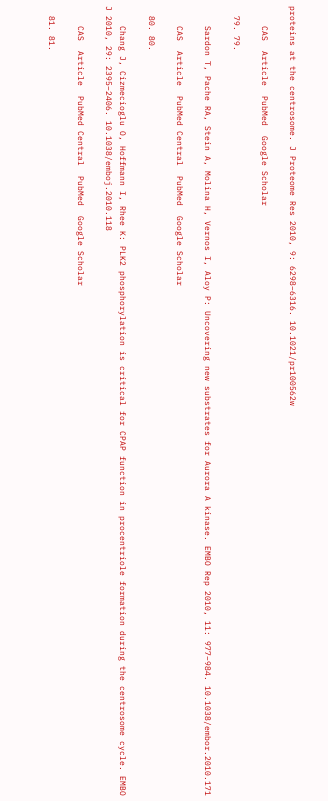proteins at the centrosome. J Proteome Res 2010, 9: 6298–6316. 10.1021/pr100562w

    CAS  Article  PubMed  Google Scholar

  79. 79.

    Sardon T, Pache RA, Stein A, Molina H, Vernos I, Aloy P: Uncovering new substrates for Aurora A kinase. EMBO Rep 2010, 11: 977–984. 10.1038/embor.2010.171

    CAS  Article  PubMed Central  PubMed  Google Scholar

  80. 80.

    Chang J, Cizmecioglu O, Hoffmann I, Rhee K: PLK2 phosphorylation is critical for CPAP function in procentriole formation during the centrosome cycle. EMBO J 2010, 29: 2395–2406. 10.1038/emboj.2010.118

    CAS  Article  PubMed Central  PubMed  Google Scholar

  81. 81.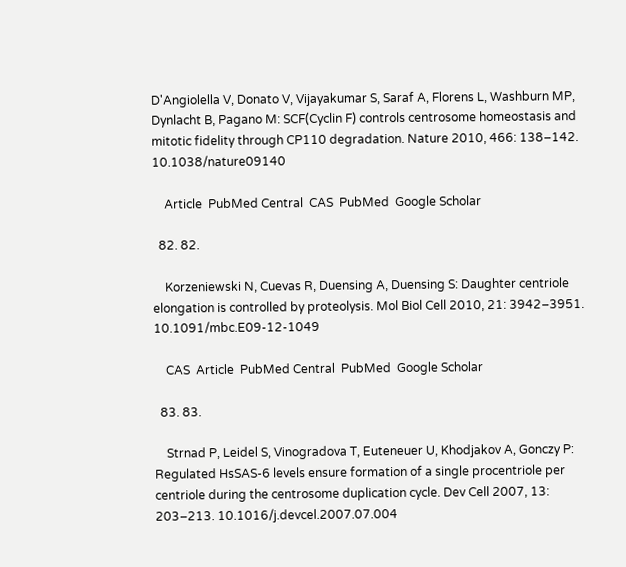D'Angiolella V, Donato V, Vijayakumar S, Saraf A, Florens L, Washburn MP, Dynlacht B, Pagano M: SCF(Cyclin F) controls centrosome homeostasis and mitotic fidelity through CP110 degradation. Nature 2010, 466: 138–142. 10.1038/nature09140

    Article  PubMed Central  CAS  PubMed  Google Scholar

  82. 82.

    Korzeniewski N, Cuevas R, Duensing A, Duensing S: Daughter centriole elongation is controlled by proteolysis. Mol Biol Cell 2010, 21: 3942–3951. 10.1091/mbc.E09-12-1049

    CAS  Article  PubMed Central  PubMed  Google Scholar

  83. 83.

    Strnad P, Leidel S, Vinogradova T, Euteneuer U, Khodjakov A, Gonczy P: Regulated HsSAS-6 levels ensure formation of a single procentriole per centriole during the centrosome duplication cycle. Dev Cell 2007, 13: 203–213. 10.1016/j.devcel.2007.07.004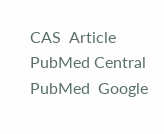CAS  Article  PubMed Central  PubMed  Google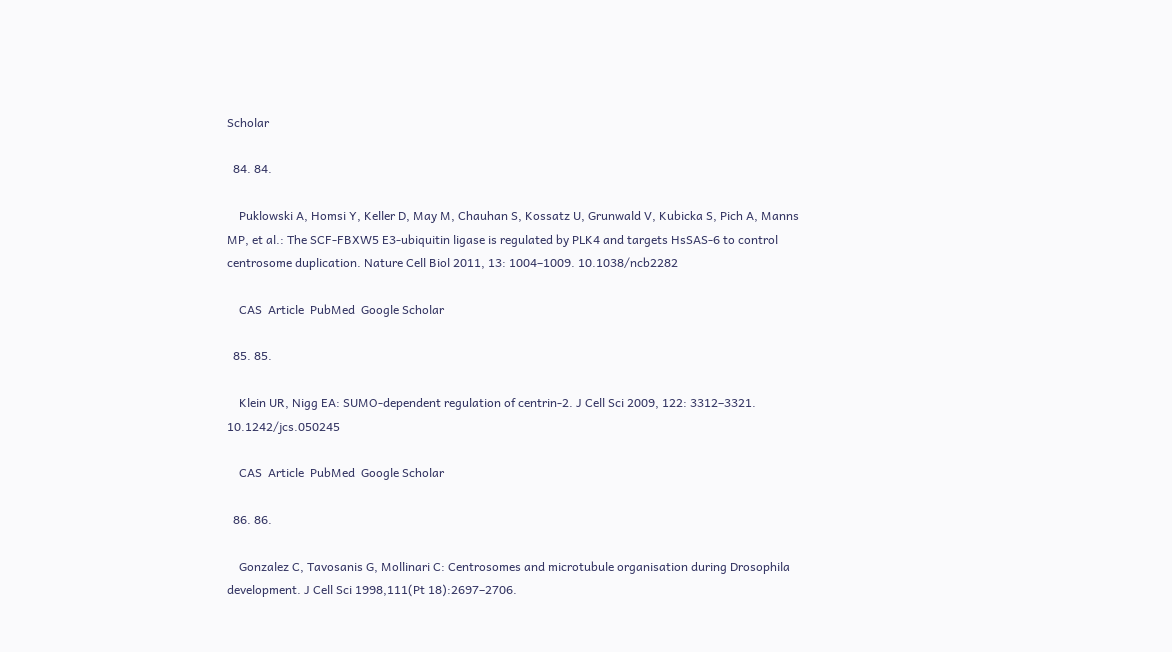Scholar

  84. 84.

    Puklowski A, Homsi Y, Keller D, May M, Chauhan S, Kossatz U, Grunwald V, Kubicka S, Pich A, Manns MP, et al.: The SCF-FBXW5 E3-ubiquitin ligase is regulated by PLK4 and targets HsSAS-6 to control centrosome duplication. Nature Cell Biol 2011, 13: 1004–1009. 10.1038/ncb2282

    CAS  Article  PubMed  Google Scholar

  85. 85.

    Klein UR, Nigg EA: SUMO-dependent regulation of centrin-2. J Cell Sci 2009, 122: 3312–3321. 10.1242/jcs.050245

    CAS  Article  PubMed  Google Scholar

  86. 86.

    Gonzalez C, Tavosanis G, Mollinari C: Centrosomes and microtubule organisation during Drosophila development. J Cell Sci 1998,111(Pt 18):2697–2706.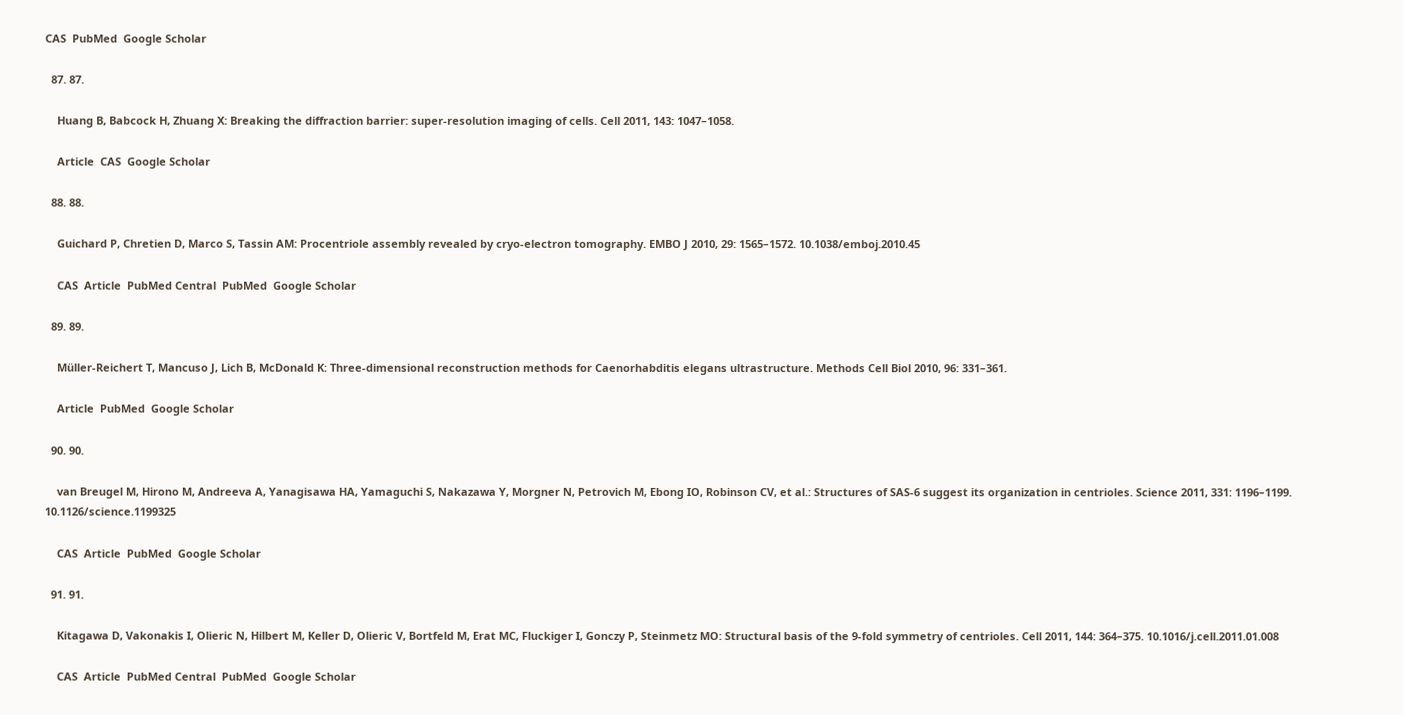CAS  PubMed  Google Scholar

  87. 87.

    Huang B, Babcock H, Zhuang X: Breaking the diffraction barrier: super-resolution imaging of cells. Cell 2011, 143: 1047–1058.

    Article  CAS  Google Scholar

  88. 88.

    Guichard P, Chretien D, Marco S, Tassin AM: Procentriole assembly revealed by cryo-electron tomography. EMBO J 2010, 29: 1565–1572. 10.1038/emboj.2010.45

    CAS  Article  PubMed Central  PubMed  Google Scholar

  89. 89.

    Müller-Reichert T, Mancuso J, Lich B, McDonald K: Three-dimensional reconstruction methods for Caenorhabditis elegans ultrastructure. Methods Cell Biol 2010, 96: 331–361.

    Article  PubMed  Google Scholar

  90. 90.

    van Breugel M, Hirono M, Andreeva A, Yanagisawa HA, Yamaguchi S, Nakazawa Y, Morgner N, Petrovich M, Ebong IO, Robinson CV, et al.: Structures of SAS-6 suggest its organization in centrioles. Science 2011, 331: 1196–1199. 10.1126/science.1199325

    CAS  Article  PubMed  Google Scholar

  91. 91.

    Kitagawa D, Vakonakis I, Olieric N, Hilbert M, Keller D, Olieric V, Bortfeld M, Erat MC, Fluckiger I, Gonczy P, Steinmetz MO: Structural basis of the 9-fold symmetry of centrioles. Cell 2011, 144: 364–375. 10.1016/j.cell.2011.01.008

    CAS  Article  PubMed Central  PubMed  Google Scholar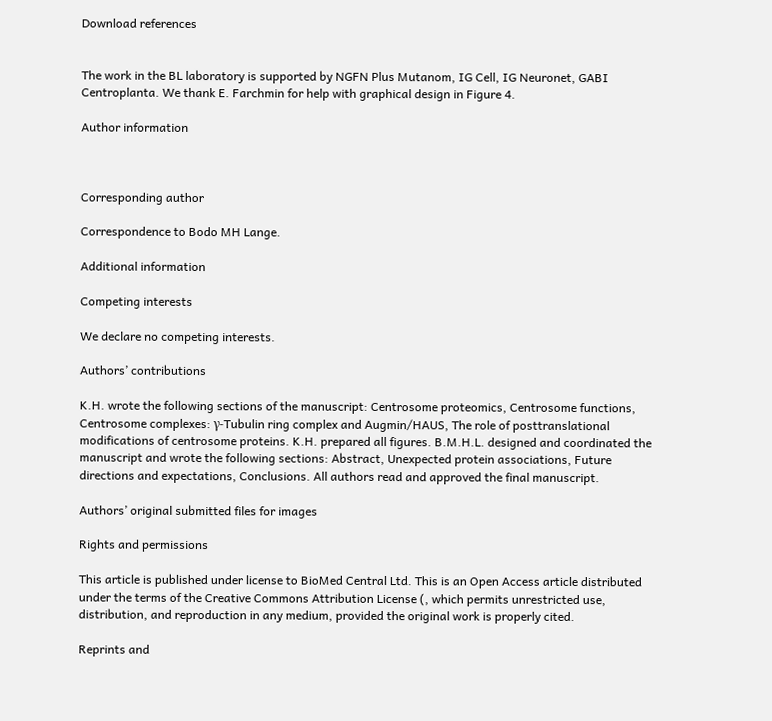Download references


The work in the BL laboratory is supported by NGFN Plus Mutanom, IG Cell, IG Neuronet, GABI Centroplanta. We thank E. Farchmin for help with graphical design in Figure 4.

Author information



Corresponding author

Correspondence to Bodo MH Lange.

Additional information

Competing interests

We declare no competing interests.

Authors’ contributions

K.H. wrote the following sections of the manuscript: Centrosome proteomics, Centrosome functions, Centrosome complexes: γ-Tubulin ring complex and Augmin/HAUS, The role of posttranslational modifications of centrosome proteins. K.H. prepared all figures. B.M.H.L. designed and coordinated the manuscript and wrote the following sections: Abstract, Unexpected protein associations, Future directions and expectations, Conclusions. All authors read and approved the final manuscript.

Authors’ original submitted files for images

Rights and permissions

This article is published under license to BioMed Central Ltd. This is an Open Access article distributed under the terms of the Creative Commons Attribution License (, which permits unrestricted use, distribution, and reproduction in any medium, provided the original work is properly cited.

Reprints and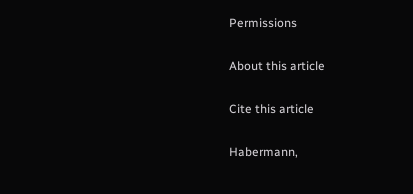Permissions

About this article

Cite this article

Habermann,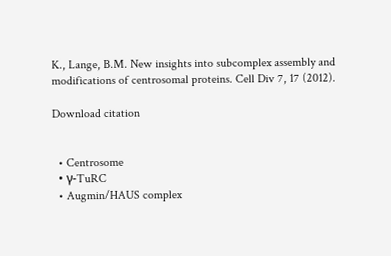K., Lange, B.M. New insights into subcomplex assembly and modifications of centrosomal proteins. Cell Div 7, 17 (2012).

Download citation


  • Centrosome
  • γ-TuRC
  • Augmin/HAUS complex